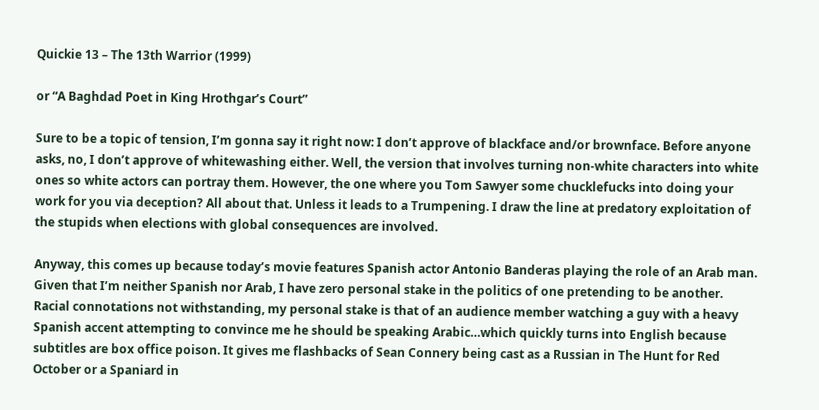Quickie 13 – The 13th Warrior (1999)

or “A Baghdad Poet in King Hrothgar’s Court”

Sure to be a topic of tension, I’m gonna say it right now: I don’t approve of blackface and/or brownface. Before anyone asks, no, I don’t approve of whitewashing either. Well, the version that involves turning non-white characters into white ones so white actors can portray them. However, the one where you Tom Sawyer some chucklefucks into doing your work for you via deception? All about that. Unless it leads to a Trumpening. I draw the line at predatory exploitation of the stupids when elections with global consequences are involved.

Anyway, this comes up because today’s movie features Spanish actor Antonio Banderas playing the role of an Arab man. Given that I’m neither Spanish nor Arab, I have zero personal stake in the politics of one pretending to be another. Racial connotations not withstanding, my personal stake is that of an audience member watching a guy with a heavy Spanish accent attempting to convince me he should be speaking Arabic…which quickly turns into English because subtitles are box office poison. It gives me flashbacks of Sean Connery being cast as a Russian in The Hunt for Red October or a Spaniard in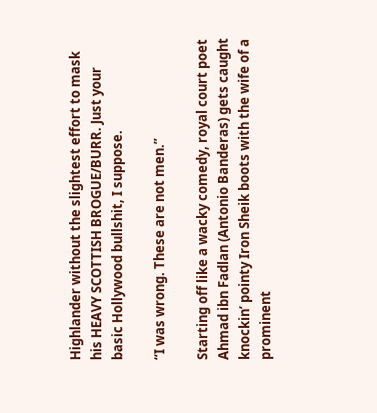Highlander without the slightest effort to mask his HEAVY SCOTTISH BROGUE/BURR. Just your basic Hollywood bullshit, I suppose.

“I was wrong. These are not men.”

Starting off like a wacky comedy, royal court poet Ahmad ibn Fadlan (Antonio Banderas) gets caught knockin’ pointy Iron Sheik boots with the wife of a prominent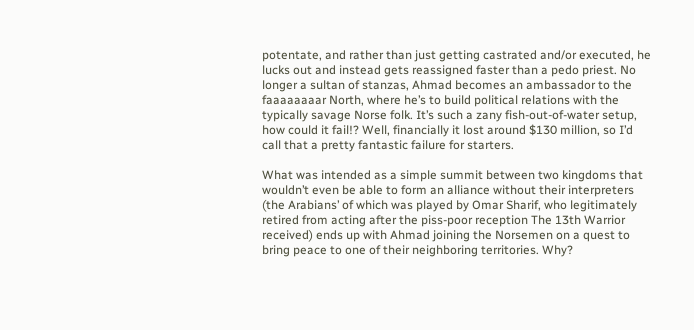potentate, and rather than just getting castrated and/or executed, he lucks out and instead gets reassigned faster than a pedo priest. No longer a sultan of stanzas, Ahmad becomes an ambassador to the faaaaaaaar North, where he’s to build political relations with the typically savage Norse folk. It’s such a zany fish-out-of-water setup, how could it fail!? Well, financially it lost around $130 million, so I’d call that a pretty fantastic failure for starters.

What was intended as a simple summit between two kingdoms that wouldn’t even be able to form an alliance without their interpreters (the Arabians’ of which was played by Omar Sharif, who legitimately retired from acting after the piss-poor reception The 13th Warrior received) ends up with Ahmad joining the Norsemen on a quest to bring peace to one of their neighboring territories. Why?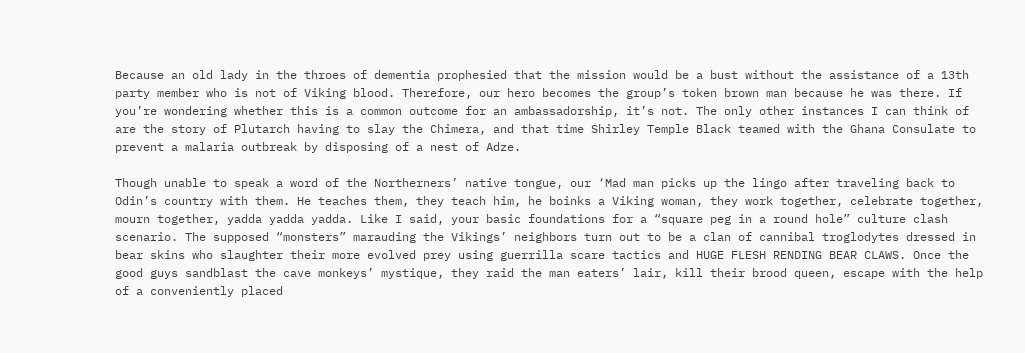Because an old lady in the throes of dementia prophesied that the mission would be a bust without the assistance of a 13th party member who is not of Viking blood. Therefore, our hero becomes the group’s token brown man because he was there. If you’re wondering whether this is a common outcome for an ambassadorship, it’s not. The only other instances I can think of are the story of Plutarch having to slay the Chimera, and that time Shirley Temple Black teamed with the Ghana Consulate to prevent a malaria outbreak by disposing of a nest of Adze.

Though unable to speak a word of the Northerners’ native tongue, our ‘Mad man picks up the lingo after traveling back to Odin’s country with them. He teaches them, they teach him, he boinks a Viking woman, they work together, celebrate together, mourn together, yadda yadda yadda. Like I said, your basic foundations for a “square peg in a round hole” culture clash scenario. The supposed “monsters” marauding the Vikings’ neighbors turn out to be a clan of cannibal troglodytes dressed in bear skins who slaughter their more evolved prey using guerrilla scare tactics and HUGE FLESH RENDING BEAR CLAWS. Once the good guys sandblast the cave monkeys’ mystique, they raid the man eaters’ lair, kill their brood queen, escape with the help of a conveniently placed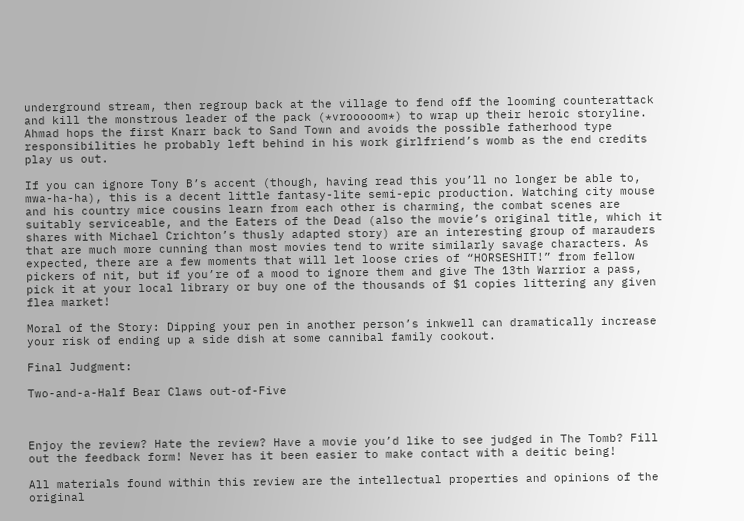underground stream, then regroup back at the village to fend off the looming counterattack and kill the monstrous leader of the pack (*vrooooom*) to wrap up their heroic storyline. Ahmad hops the first Knarr back to Sand Town and avoids the possible fatherhood type responsibilities he probably left behind in his work girlfriend’s womb as the end credits play us out.

If you can ignore Tony B’s accent (though, having read this you’ll no longer be able to, mwa-ha-ha), this is a decent little fantasy-lite semi-epic production. Watching city mouse and his country mice cousins learn from each other is charming, the combat scenes are suitably serviceable, and the Eaters of the Dead (also the movie’s original title, which it shares with Michael Crichton’s thusly adapted story) are an interesting group of marauders that are much more cunning than most movies tend to write similarly savage characters. As expected, there are a few moments that will let loose cries of “HORSESHIT!” from fellow pickers of nit, but if you’re of a mood to ignore them and give The 13th Warrior a pass, pick it at your local library or buy one of the thousands of $1 copies littering any given flea market!

Moral of the Story: Dipping your pen in another person’s inkwell can dramatically increase your risk of ending up a side dish at some cannibal family cookout.

Final Judgment:

Two-and-a-Half Bear Claws out-of-Five



Enjoy the review? Hate the review? Have a movie you’d like to see judged in The Tomb? Fill out the feedback form! Never has it been easier to make contact with a deitic being!

All materials found within this review are the intellectual properties and opinions of the original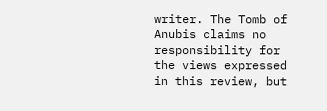writer. The Tomb of Anubis claims no responsibility for the views expressed in this review, but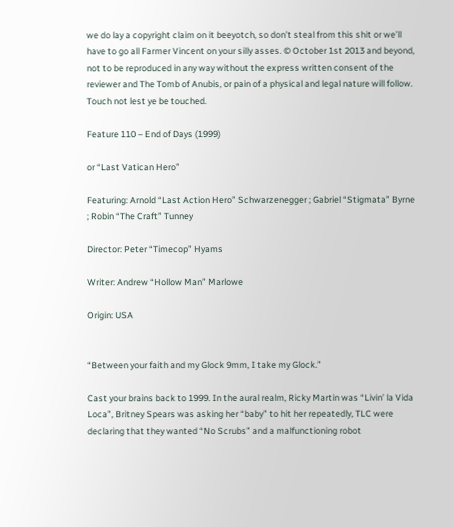we do lay a copyright claim on it beeyotch, so don’t steal from this shit or we’ll have to go all Farmer Vincent on your silly asses. © October 1st 2013 and beyond, not to be reproduced in any way without the express written consent of the reviewer and The Tomb of Anubis, or pain of a physical and legal nature will follow. Touch not lest ye be touched.

Feature 110 – End of Days (1999)

or “Last Vatican Hero”

Featuring: Arnold “Last Action Hero” Schwarzenegger ; Gabriel “Stigmata” Byrne ; Robin “The Craft” Tunney

Director: Peter “Timecop” Hyams

Writer: Andrew “Hollow Man” Marlowe

Origin: USA


“Between your faith and my Glock 9mm, I take my Glock.”

Cast your brains back to 1999. In the aural realm, Ricky Martin was “Livin’ la Vida Loca”, Britney Spears was asking her “baby” to hit her repeatedly, TLC were declaring that they wanted “No Scrubs” and a malfunctioning robot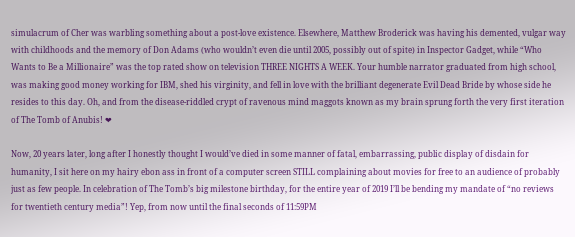simulacrum of Cher was warbling something about a post-love existence. Elsewhere, Matthew Broderick was having his demented, vulgar way with childhoods and the memory of Don Adams (who wouldn’t even die until 2005, possibly out of spite) in Inspector Gadget, while “Who Wants to Be a Millionaire” was the top rated show on television THREE NIGHTS A WEEK. Your humble narrator graduated from high school, was making good money working for IBM, shed his virginity, and fell in love with the brilliant degenerate Evil Dead Bride by whose side he resides to this day. Oh, and from the disease-riddled crypt of ravenous mind maggots known as my brain sprung forth the very first iteration of The Tomb of Anubis! ❤

Now, 20 years later, long after I honestly thought I would’ve died in some manner of fatal, embarrassing, public display of disdain for humanity, I sit here on my hairy ebon ass in front of a computer screen STILL complaining about movies for free to an audience of probably just as few people. In celebration of The Tomb’s big milestone birthday, for the entire year of 2019 I’ll be bending my mandate of “no reviews for twentieth century media”! Yep, from now until the final seconds of 11:59PM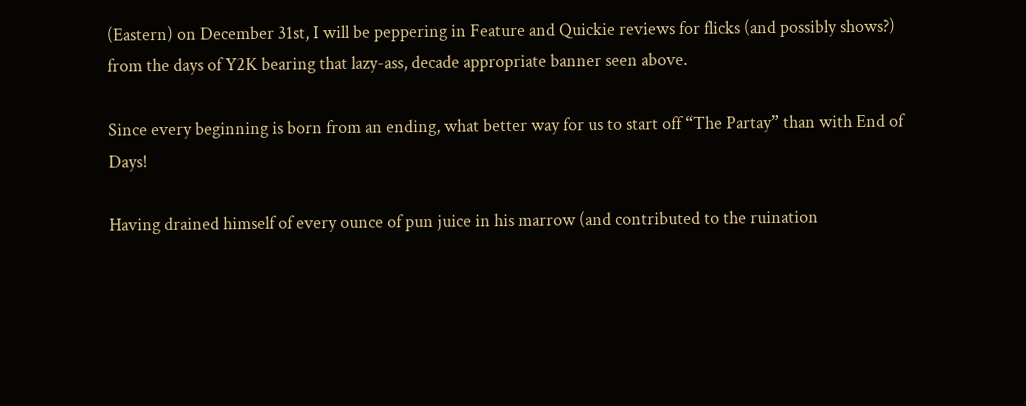(Eastern) on December 31st, I will be peppering in Feature and Quickie reviews for flicks (and possibly shows?) from the days of Y2K bearing that lazy-ass, decade appropriate banner seen above.

Since every beginning is born from an ending, what better way for us to start off “The Partay” than with End of Days!

Having drained himself of every ounce of pun juice in his marrow (and contributed to the ruination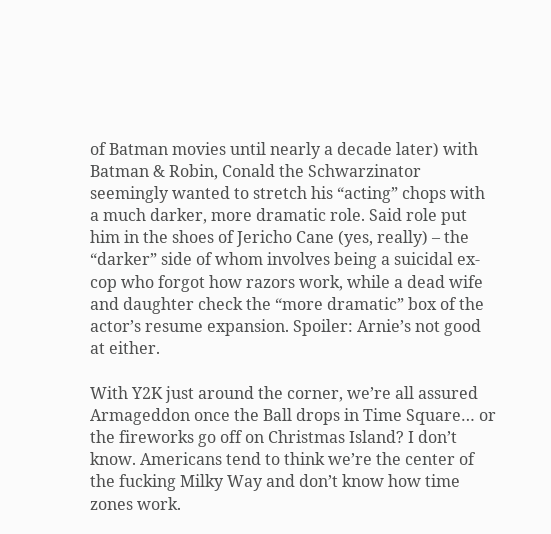of Batman movies until nearly a decade later) with Batman & Robin, Conald the Schwarzinator seemingly wanted to stretch his “acting” chops with a much darker, more dramatic role. Said role put him in the shoes of Jericho Cane (yes, really) – the “darker” side of whom involves being a suicidal ex-cop who forgot how razors work, while a dead wife and daughter check the “more dramatic” box of the actor’s resume expansion. Spoiler: Arnie’s not good at either.

With Y2K just around the corner, we’re all assured Armageddon once the Ball drops in Time Square… or the fireworks go off on Christmas Island? I don’t know. Americans tend to think we’re the center of the fucking Milky Way and don’t know how time zones work.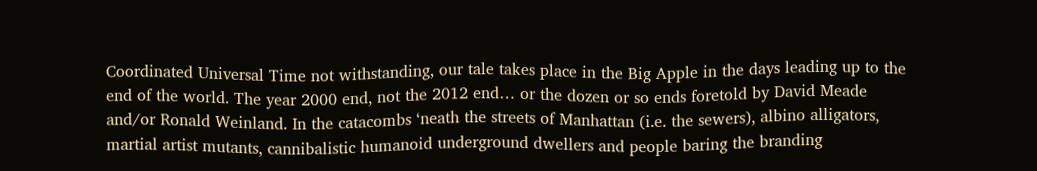Coordinated Universal Time not withstanding, our tale takes place in the Big Apple in the days leading up to the end of the world. The year 2000 end, not the 2012 end… or the dozen or so ends foretold by David Meade and/or Ronald Weinland. In the catacombs ‘neath the streets of Manhattan (i.e. the sewers), albino alligators, martial artist mutants, cannibalistic humanoid underground dwellers and people baring the branding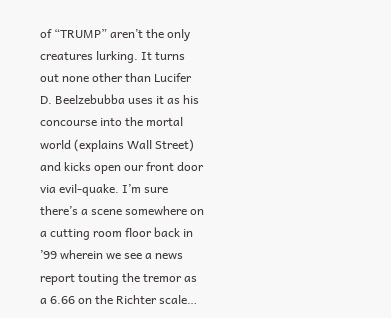of “TRUMP” aren’t the only creatures lurking. It turns out none other than Lucifer D. Beelzebubba uses it as his concourse into the mortal world (explains Wall Street) and kicks open our front door via evil-quake. I’m sure there’s a scene somewhere on a cutting room floor back in ’99 wherein we see a news report touting the tremor as a 6.66 on the Richter scale…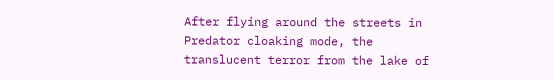After flying around the streets in Predator cloaking mode, the translucent terror from the lake of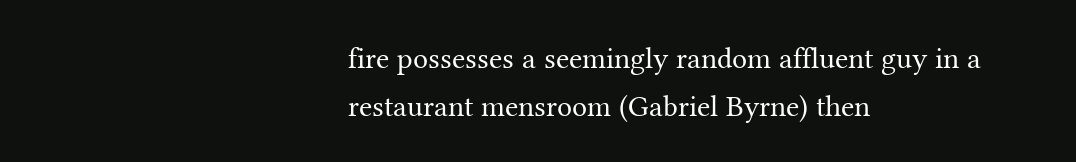fire possesses a seemingly random affluent guy in a restaurant mensroom (Gabriel Byrne) then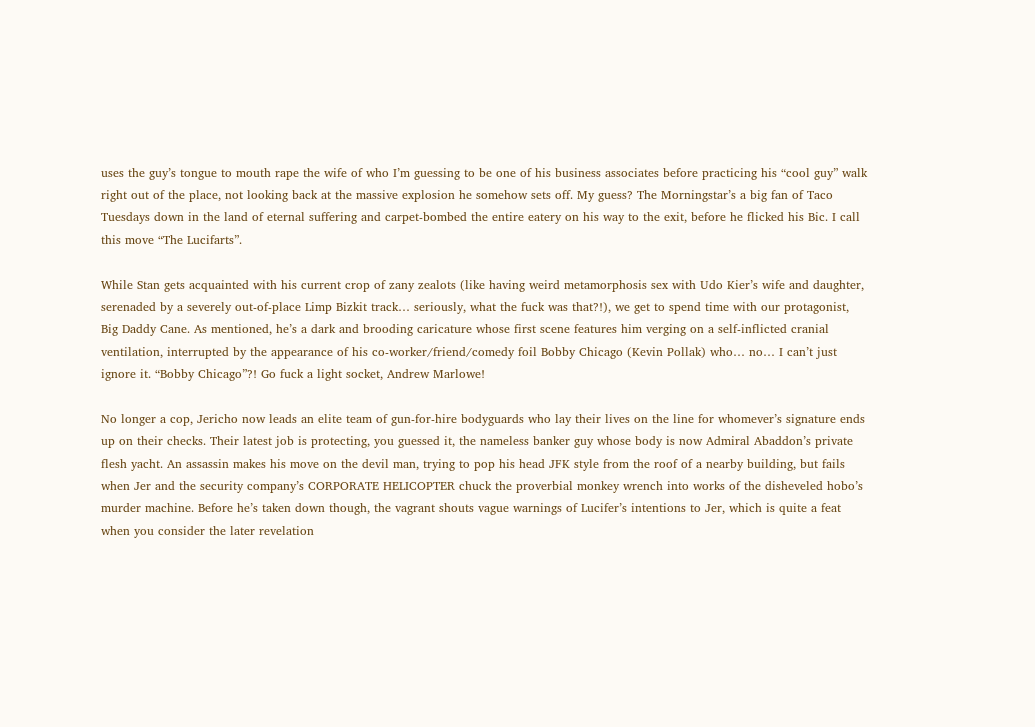uses the guy’s tongue to mouth rape the wife of who I’m guessing to be one of his business associates before practicing his “cool guy” walk right out of the place, not looking back at the massive explosion he somehow sets off. My guess? The Morningstar’s a big fan of Taco Tuesdays down in the land of eternal suffering and carpet-bombed the entire eatery on his way to the exit, before he flicked his Bic. I call this move “The Lucifarts”.

While Stan gets acquainted with his current crop of zany zealots (like having weird metamorphosis sex with Udo Kier’s wife and daughter, serenaded by a severely out-of-place Limp Bizkit track… seriously, what the fuck was that?!), we get to spend time with our protagonist, Big Daddy Cane. As mentioned, he’s a dark and brooding caricature whose first scene features him verging on a self-inflicted cranial ventilation, interrupted by the appearance of his co-worker/friend/comedy foil Bobby Chicago (Kevin Pollak) who… no… I can’t just ignore it. “Bobby Chicago”?! Go fuck a light socket, Andrew Marlowe!

No longer a cop, Jericho now leads an elite team of gun-for-hire bodyguards who lay their lives on the line for whomever’s signature ends up on their checks. Their latest job is protecting, you guessed it, the nameless banker guy whose body is now Admiral Abaddon’s private flesh yacht. An assassin makes his move on the devil man, trying to pop his head JFK style from the roof of a nearby building, but fails when Jer and the security company’s CORPORATE HELICOPTER chuck the proverbial monkey wrench into works of the disheveled hobo’s murder machine. Before he’s taken down though, the vagrant shouts vague warnings of Lucifer’s intentions to Jer, which is quite a feat when you consider the later revelation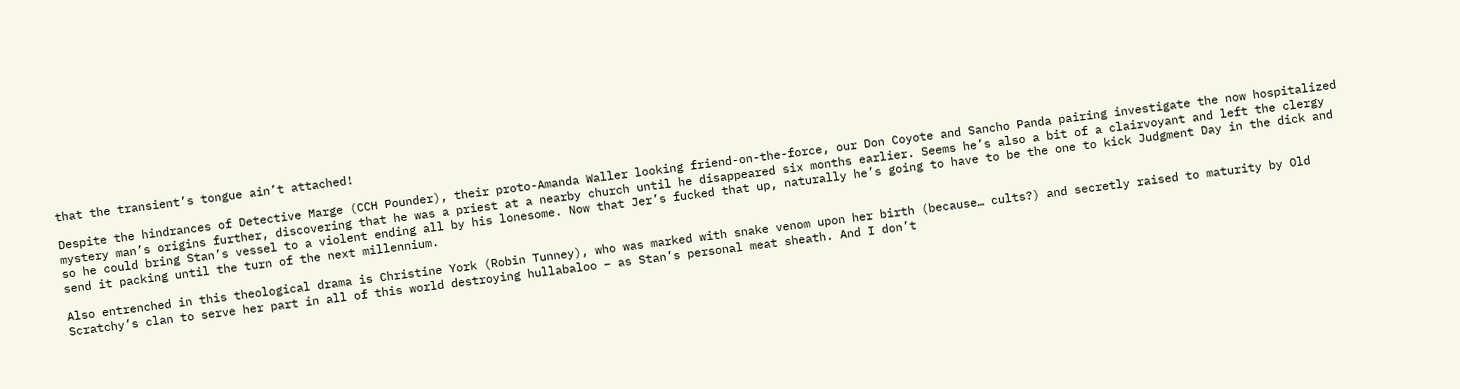that the transient’s tongue ain’t attached!

Despite the hindrances of Detective Marge (CCH Pounder), their proto-Amanda Waller looking friend-on-the-force, our Don Coyote and Sancho Panda pairing investigate the now hospitalized mystery man’s origins further, discovering that he was a priest at a nearby church until he disappeared six months earlier. Seems he’s also a bit of a clairvoyant and left the clergy so he could bring Stan’s vessel to a violent ending all by his lonesome. Now that Jer’s fucked that up, naturally he’s going to have to be the one to kick Judgment Day in the dick and send it packing until the turn of the next millennium.

Also entrenched in this theological drama is Christine York (Robin Tunney), who was marked with snake venom upon her birth (because… cults?) and secretly raised to maturity by Old Scratchy’s clan to serve her part in all of this world destroying hullabaloo – as Stan’s personal meat sheath. And I don’t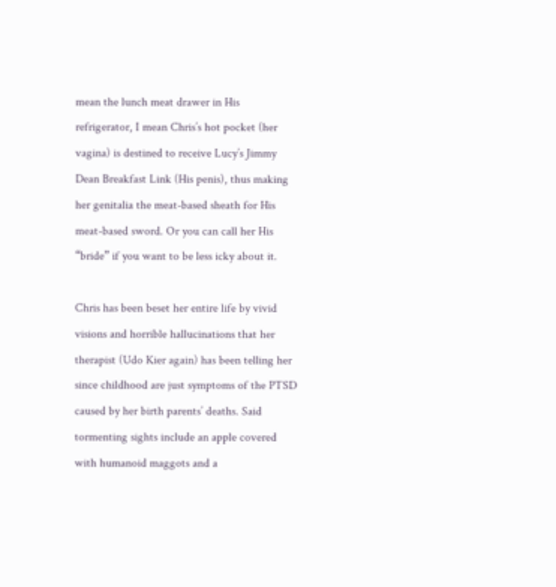mean the lunch meat drawer in His refrigerator, I mean Chris’s hot pocket (her vagina) is destined to receive Lucy’s Jimmy Dean Breakfast Link (His penis), thus making her genitalia the meat-based sheath for His meat-based sword. Or you can call her His “bride” if you want to be less icky about it.

Chris has been beset her entire life by vivid visions and horrible hallucinations that her therapist (Udo Kier again) has been telling her since childhood are just symptoms of the PTSD caused by her birth parents’ deaths. Said tormenting sights include an apple covered with humanoid maggots and a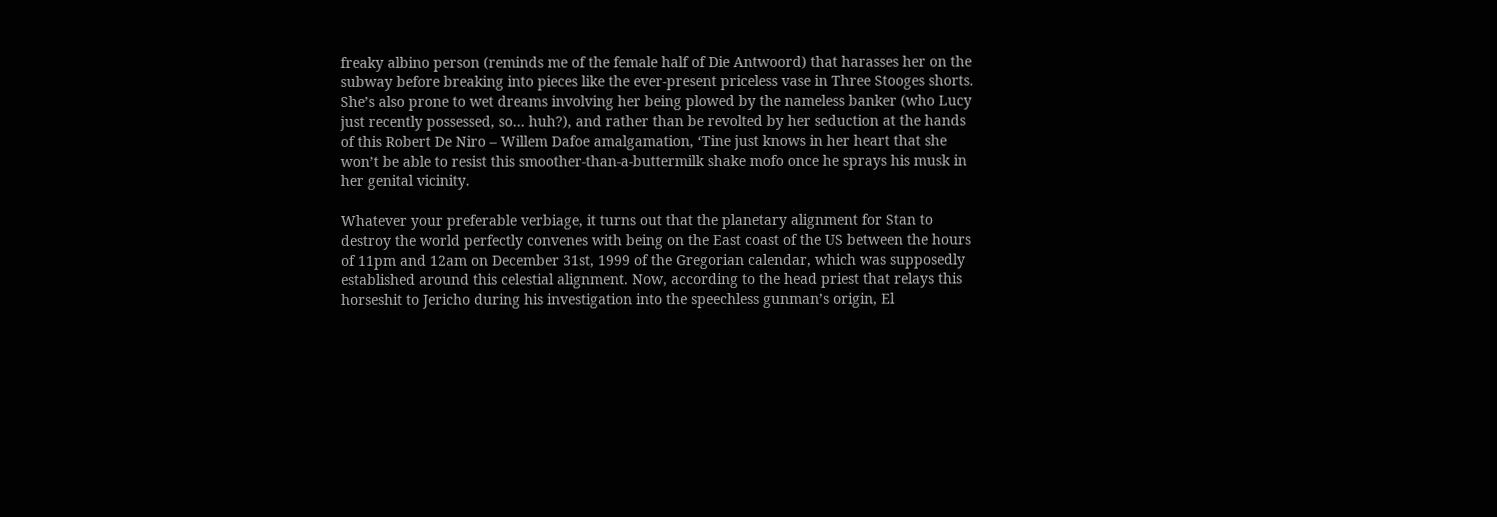freaky albino person (reminds me of the female half of Die Antwoord) that harasses her on the subway before breaking into pieces like the ever-present priceless vase in Three Stooges shorts. She’s also prone to wet dreams involving her being plowed by the nameless banker (who Lucy just recently possessed, so… huh?), and rather than be revolted by her seduction at the hands of this Robert De Niro – Willem Dafoe amalgamation, ‘Tine just knows in her heart that she won’t be able to resist this smoother-than-a-buttermilk shake mofo once he sprays his musk in her genital vicinity.

Whatever your preferable verbiage, it turns out that the planetary alignment for Stan to destroy the world perfectly convenes with being on the East coast of the US between the hours of 11pm and 12am on December 31st, 1999 of the Gregorian calendar, which was supposedly established around this celestial alignment. Now, according to the head priest that relays this horseshit to Jericho during his investigation into the speechless gunman’s origin, El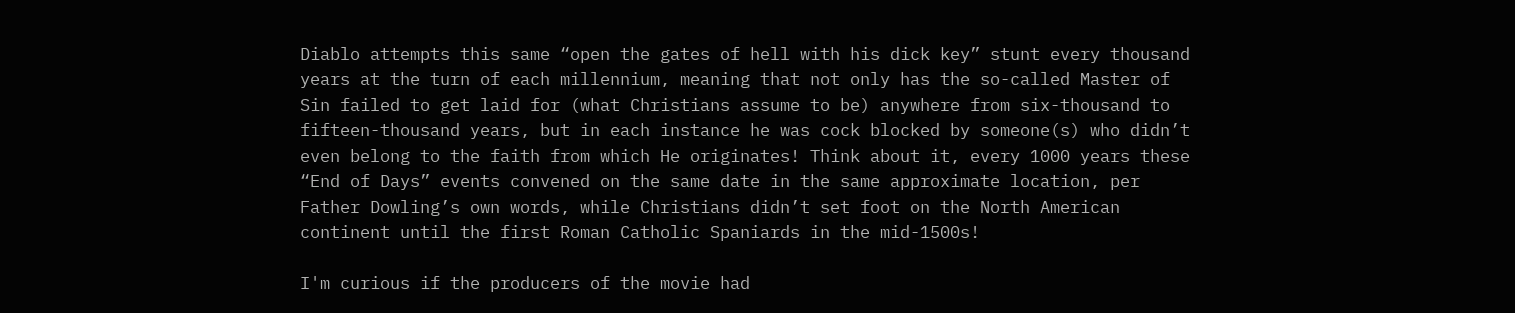Diablo attempts this same “open the gates of hell with his dick key” stunt every thousand years at the turn of each millennium, meaning that not only has the so-called Master of Sin failed to get laid for (what Christians assume to be) anywhere from six-thousand to fifteen-thousand years, but in each instance he was cock blocked by someone(s) who didn’t even belong to the faith from which He originates! Think about it, every 1000 years these “End of Days” events convened on the same date in the same approximate location, per Father Dowling’s own words, while Christians didn’t set foot on the North American continent until the first Roman Catholic Spaniards in the mid-1500s!

I'm curious if the producers of the movie had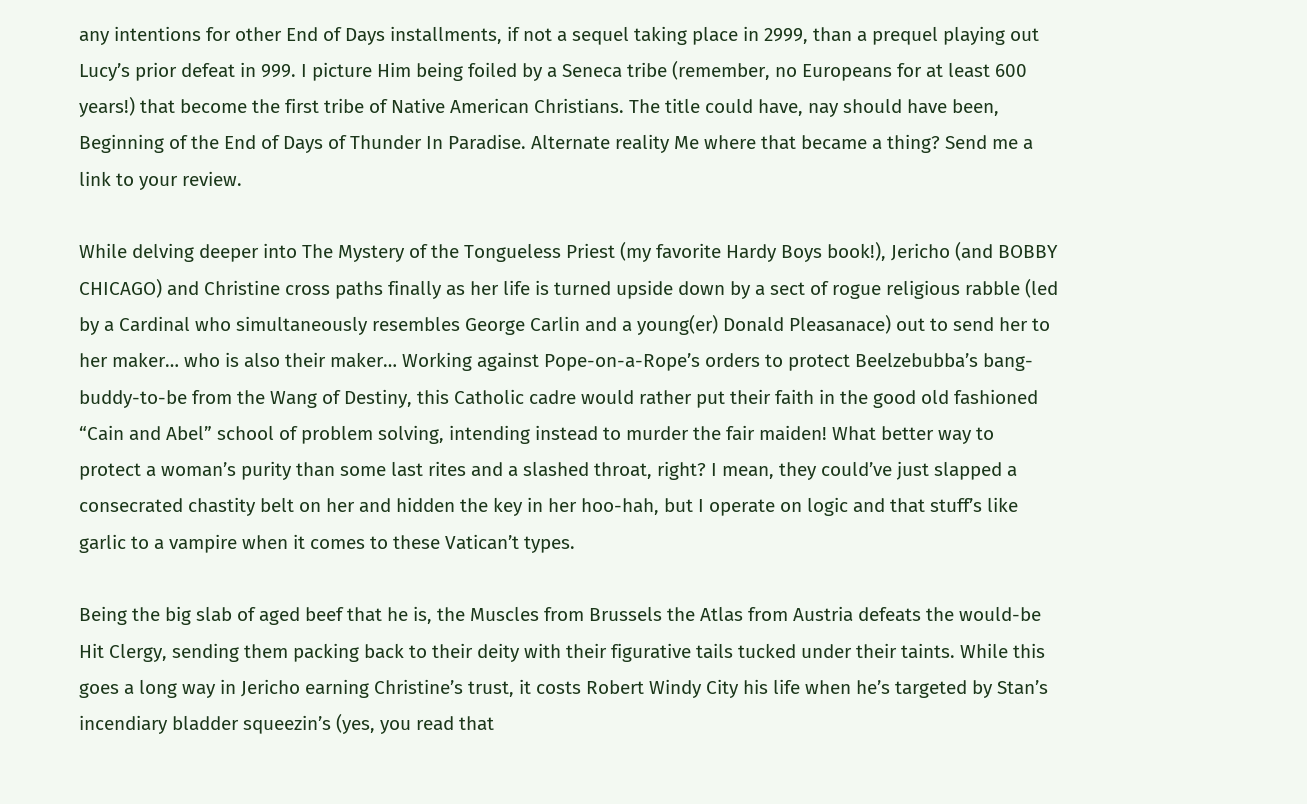any intentions for other End of Days installments, if not a sequel taking place in 2999, than a prequel playing out Lucy’s prior defeat in 999. I picture Him being foiled by a Seneca tribe (remember, no Europeans for at least 600 years!) that become the first tribe of Native American Christians. The title could have, nay should have been, Beginning of the End of Days of Thunder In Paradise. Alternate reality Me where that became a thing? Send me a link to your review.

While delving deeper into The Mystery of the Tongueless Priest (my favorite Hardy Boys book!), Jericho (and BOBBY CHICAGO) and Christine cross paths finally as her life is turned upside down by a sect of rogue religious rabble (led by a Cardinal who simultaneously resembles George Carlin and a young(er) Donald Pleasanace) out to send her to her maker… who is also their maker… Working against Pope-on-a-Rope’s orders to protect Beelzebubba’s bang-buddy-to-be from the Wang of Destiny, this Catholic cadre would rather put their faith in the good old fashioned “Cain and Abel” school of problem solving, intending instead to murder the fair maiden! What better way to protect a woman’s purity than some last rites and a slashed throat, right? I mean, they could’ve just slapped a consecrated chastity belt on her and hidden the key in her hoo-hah, but I operate on logic and that stuff’s like garlic to a vampire when it comes to these Vatican’t types.

Being the big slab of aged beef that he is, the Muscles from Brussels the Atlas from Austria defeats the would-be Hit Clergy, sending them packing back to their deity with their figurative tails tucked under their taints. While this goes a long way in Jericho earning Christine’s trust, it costs Robert Windy City his life when he’s targeted by Stan’s incendiary bladder squeezin’s (yes, you read that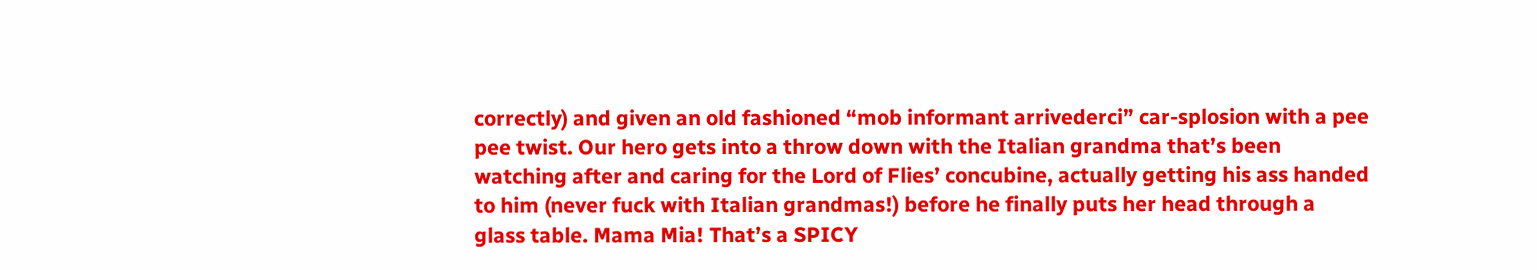correctly) and given an old fashioned “mob informant arrivederci” car-splosion with a pee pee twist. Our hero gets into a throw down with the Italian grandma that’s been watching after and caring for the Lord of Flies’ concubine, actually getting his ass handed to him (never fuck with Italian grandmas!) before he finally puts her head through a glass table. Mama Mia! That’s a SPICY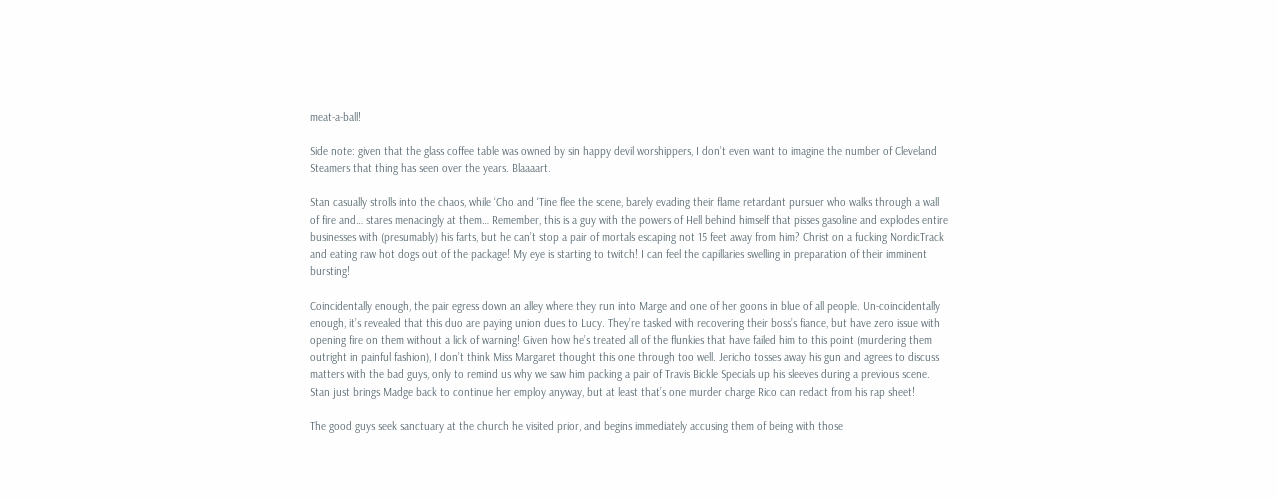meat-a-ball!

Side note: given that the glass coffee table was owned by sin happy devil worshippers, I don’t even want to imagine the number of Cleveland Steamers that thing has seen over the years. Blaaaart.

Stan casually strolls into the chaos, while ‘Cho and ‘Tine flee the scene, barely evading their flame retardant pursuer who walks through a wall of fire and… stares menacingly at them… Remember, this is a guy with the powers of Hell behind himself that pisses gasoline and explodes entire businesses with (presumably) his farts, but he can’t stop a pair of mortals escaping not 15 feet away from him? Christ on a fucking NordicTrack and eating raw hot dogs out of the package! My eye is starting to twitch! I can feel the capillaries swelling in preparation of their imminent bursting!

Coincidentally enough, the pair egress down an alley where they run into Marge and one of her goons in blue of all people. Un-coincidentally enough, it’s revealed that this duo are paying union dues to Lucy. They’re tasked with recovering their boss’s fiance, but have zero issue with opening fire on them without a lick of warning! Given how he’s treated all of the flunkies that have failed him to this point (murdering them outright in painful fashion), I don’t think Miss Margaret thought this one through too well. Jericho tosses away his gun and agrees to discuss matters with the bad guys, only to remind us why we saw him packing a pair of Travis Bickle Specials up his sleeves during a previous scene. Stan just brings Madge back to continue her employ anyway, but at least that’s one murder charge Rico can redact from his rap sheet!

The good guys seek sanctuary at the church he visited prior, and begins immediately accusing them of being with those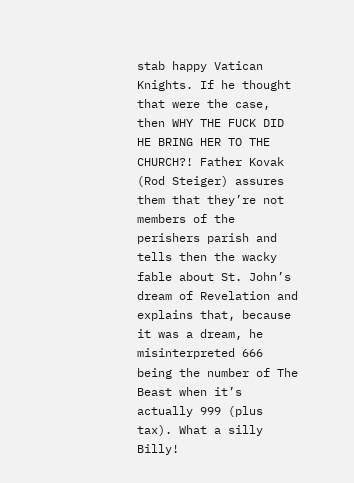stab happy Vatican Knights. If he thought that were the case, then WHY THE FUCK DID HE BRING HER TO THE CHURCH?! Father Kovak (Rod Steiger) assures them that they’re not members of the perishers parish and tells then the wacky fable about St. John’s dream of Revelation and explains that, because it was a dream, he misinterpreted 666 being the number of The Beast when it’s actually 999 (plus tax). What a silly Billy!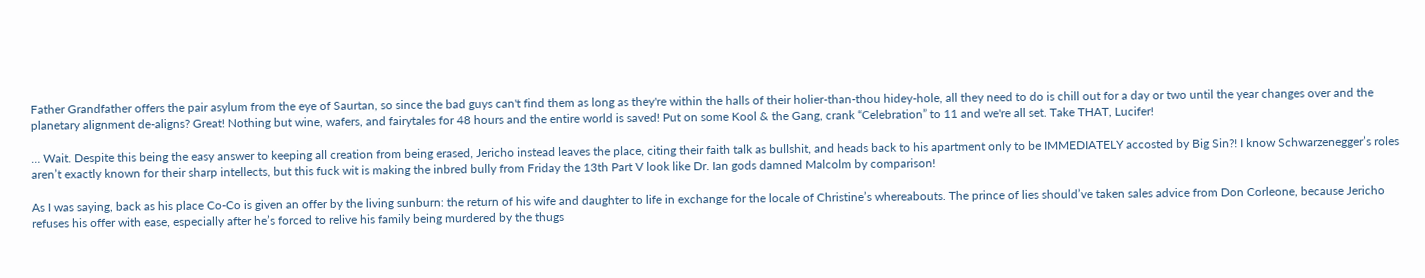Father Grandfather offers the pair asylum from the eye of Saurtan, so since the bad guys can't find them as long as they're within the halls of their holier-than-thou hidey-hole, all they need to do is chill out for a day or two until the year changes over and the planetary alignment de-aligns? Great! Nothing but wine, wafers, and fairytales for 48 hours and the entire world is saved! Put on some Kool & the Gang, crank “Celebration” to 11 and we're all set. Take THAT, Lucifer!

… Wait. Despite this being the easy answer to keeping all creation from being erased, Jericho instead leaves the place, citing their faith talk as bullshit, and heads back to his apartment only to be IMMEDIATELY accosted by Big Sin?! I know Schwarzenegger’s roles aren’t exactly known for their sharp intellects, but this fuck wit is making the inbred bully from Friday the 13th Part V look like Dr. Ian gods damned Malcolm by comparison!

As I was saying, back as his place Co-Co is given an offer by the living sunburn: the return of his wife and daughter to life in exchange for the locale of Christine’s whereabouts. The prince of lies should’ve taken sales advice from Don Corleone, because Jericho refuses his offer with ease, especially after he’s forced to relive his family being murdered by the thugs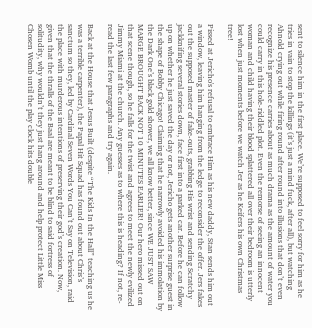sent to silence him in the first place. We’re supposed to feel sorry for him as he tries in vain to stop the killings (it’s just a mind fuck, after all), but watching Ahnold crying out while firing round after round into illusions that don’t even recognize his presence carries about as much drama as the amount of water you could carry in this hole-riddled plot. Even the remorse of seeing an innocent woman and child having their blood splattered all over their bedroom is utterly lost when just moments before we watch Jer as he Keifers his own Christmas tree!

Pissed at Jericho's refusal to embrace Him as his new daddy, Stan sends him out a window, leaving him hanging from the ledge to reconsider the offer. Jers fakes out the supposed master of fake-outs, grabbing His wrist and sending Scratchy jackknifing several stories down, face first into a parked car. Before he can follow up on whether he just saved the day or not, Jericho gets another surprise guest in the shape of Bobby Chicago! Claiming that he narrowly avoided his immolation by the Dark One’s black gold shower, we all know better, since WE JUST SAW MARGE BROUGHT BACK NOT 10 MINUTES EARLIER! Our hero missed out on that scene though, so he falls for the twist and agrees to meet the newly evilized Jimmy Miami at the church. Any guesses as to where this is heading? If not, re-read the last few paragraphs and try again.

Back at the House that Jesus Built (despite “The Kids In the Hall” teaching us he was a terrible carpenter), the Papal Hit Squad has found out about Chris’s sanctum so they, led by Cardinal Seven Words You Can’t Say on Television, raid the place with murderous intentions of preserving their god’s creation. Now, given that the thralls of the Baal are meant to be blind to said fortress of solitudity, why wouldn’t they just hang around and help protect Little Miss Chosen Womb until the play clock hits double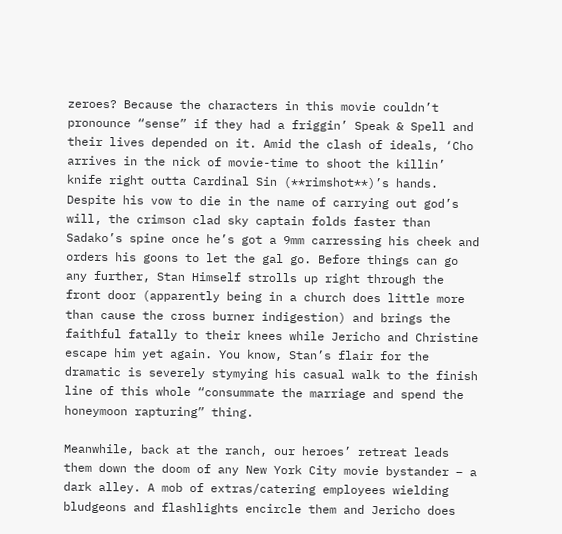zeroes? Because the characters in this movie couldn’t pronounce “sense” if they had a friggin’ Speak & Spell and their lives depended on it. Amid the clash of ideals, ‘Cho arrives in the nick of movie-time to shoot the killin’ knife right outta Cardinal Sin (**rimshot**)’s hands. Despite his vow to die in the name of carrying out god’s will, the crimson clad sky captain folds faster than Sadako’s spine once he’s got a 9mm carressing his cheek and orders his goons to let the gal go. Before things can go any further, Stan Himself strolls up right through the front door (apparently being in a church does little more than cause the cross burner indigestion) and brings the faithful fatally to their knees while Jericho and Christine escape him yet again. You know, Stan’s flair for the dramatic is severely stymying his casual walk to the finish line of this whole “consummate the marriage and spend the honeymoon rapturing” thing.

Meanwhile, back at the ranch, our heroes’ retreat leads them down the doom of any New York City movie bystander – a dark alley. A mob of extras/catering employees wielding bludgeons and flashlights encircle them and Jericho does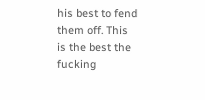his best to fend them off. This is the best the fucking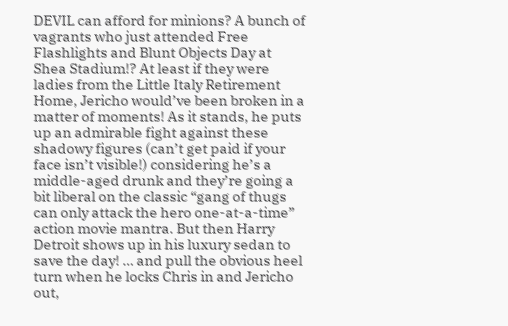DEVIL can afford for minions? A bunch of vagrants who just attended Free Flashlights and Blunt Objects Day at Shea Stadium!? At least if they were ladies from the Little Italy Retirement Home, Jericho would’ve been broken in a matter of moments! As it stands, he puts up an admirable fight against these shadowy figures (can’t get paid if your face isn’t visible!) considering he’s a middle-aged drunk and they’re going a bit liberal on the classic “gang of thugs can only attack the hero one-at-a-time” action movie mantra. But then Harry Detroit shows up in his luxury sedan to save the day! … and pull the obvious heel turn when he locks Chris in and Jericho out,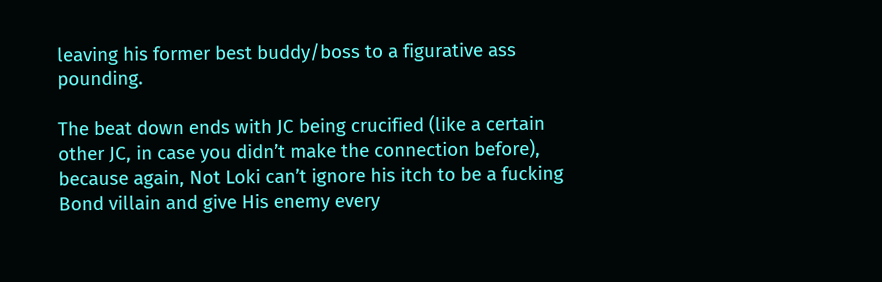leaving his former best buddy/boss to a figurative ass pounding.

The beat down ends with JC being crucified (like a certain other JC, in case you didn’t make the connection before), because again, Not Loki can’t ignore his itch to be a fucking Bond villain and give His enemy every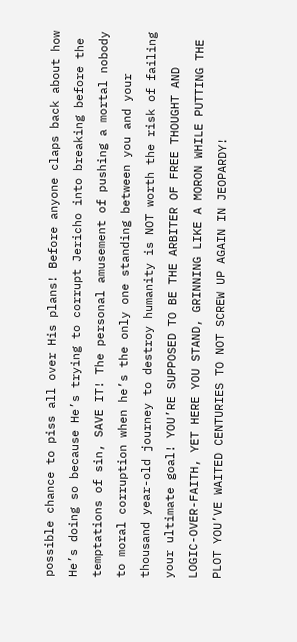possible chance to piss all over His plans! Before anyone claps back about how He’s doing so because He’s trying to corrupt Jericho into breaking before the temptations of sin, SAVE IT! The personal amusement of pushing a mortal nobody to moral corruption when he’s the only one standing between you and your thousand year-old journey to destroy humanity is NOT worth the risk of failing your ultimate goal! YOU’RE SUPPOSED TO BE THE ARBITER OF FREE THOUGHT AND LOGIC-OVER-FAITH, YET HERE YOU STAND, GRINNING LIKE A MORON WHILE PUTTING THE PLOT YOU’VE WAITED CENTURIES TO NOT SCREW UP AGAIN IN JEOPARDY!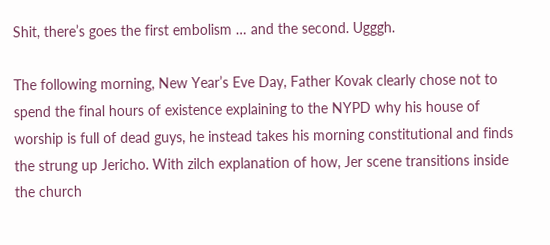Shit, there’s goes the first embolism … and the second. Ugggh.

The following morning, New Year’s Eve Day, Father Kovak clearly chose not to spend the final hours of existence explaining to the NYPD why his house of worship is full of dead guys, he instead takes his morning constitutional and finds the strung up Jericho. With zilch explanation of how, Jer scene transitions inside the church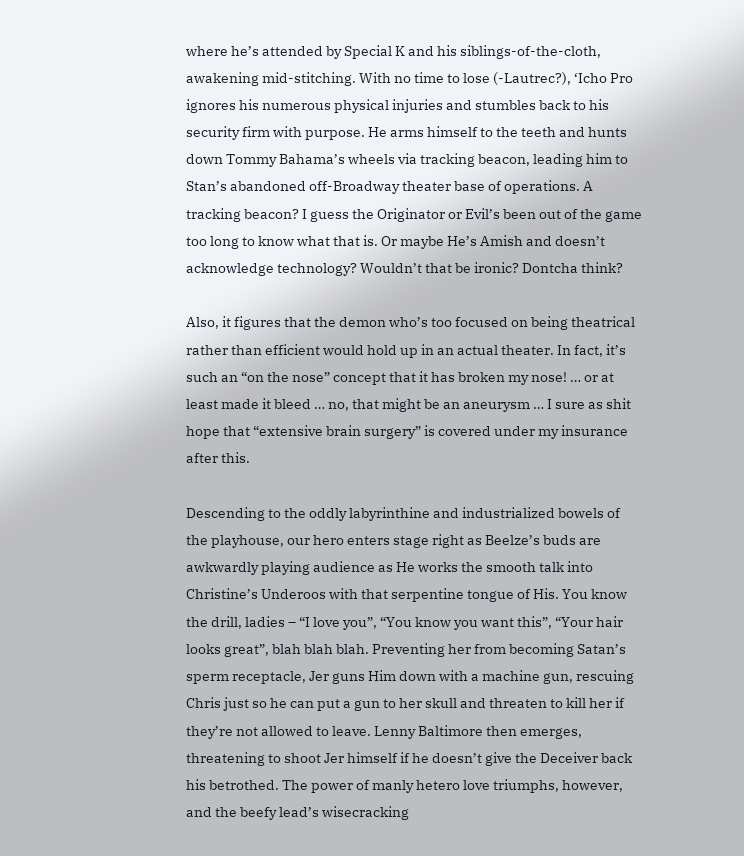where he’s attended by Special K and his siblings-of-the-cloth, awakening mid-stitching. With no time to lose (-Lautrec?), ‘Icho Pro ignores his numerous physical injuries and stumbles back to his security firm with purpose. He arms himself to the teeth and hunts down Tommy Bahama’s wheels via tracking beacon, leading him to Stan’s abandoned off-Broadway theater base of operations. A tracking beacon? I guess the Originator or Evil’s been out of the game too long to know what that is. Or maybe He’s Amish and doesn’t acknowledge technology? Wouldn’t that be ironic? Dontcha think?

Also, it figures that the demon who’s too focused on being theatrical rather than efficient would hold up in an actual theater. In fact, it’s such an “on the nose” concept that it has broken my nose! … or at least made it bleed … no, that might be an aneurysm … I sure as shit hope that “extensive brain surgery” is covered under my insurance after this.

Descending to the oddly labyrinthine and industrialized bowels of the playhouse, our hero enters stage right as Beelze’s buds are awkwardly playing audience as He works the smooth talk into Christine’s Underoos with that serpentine tongue of His. You know the drill, ladies – “I love you”, “You know you want this”, “Your hair looks great”, blah blah blah. Preventing her from becoming Satan’s sperm receptacle, Jer guns Him down with a machine gun, rescuing Chris just so he can put a gun to her skull and threaten to kill her if they’re not allowed to leave. Lenny Baltimore then emerges, threatening to shoot Jer himself if he doesn’t give the Deceiver back his betrothed. The power of manly hetero love triumphs, however, and the beefy lead’s wisecracking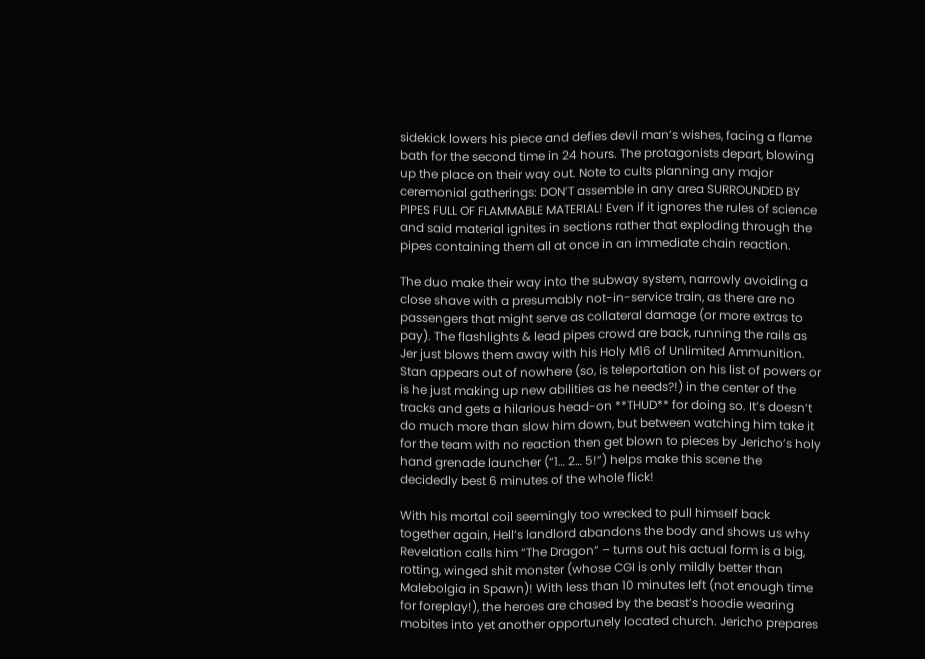sidekick lowers his piece and defies devil man’s wishes, facing a flame bath for the second time in 24 hours. The protagonists depart, blowing up the place on their way out. Note to cults planning any major ceremonial gatherings: DON’T assemble in any area SURROUNDED BY PIPES FULL OF FLAMMABLE MATERIAL! Even if it ignores the rules of science and said material ignites in sections rather that exploding through the pipes containing them all at once in an immediate chain reaction.

The duo make their way into the subway system, narrowly avoiding a close shave with a presumably not-in-service train, as there are no passengers that might serve as collateral damage (or more extras to pay). The flashlights & lead pipes crowd are back, running the rails as Jer just blows them away with his Holy M16 of Unlimited Ammunition. Stan appears out of nowhere (so, is teleportation on his list of powers or is he just making up new abilities as he needs?!) in the center of the tracks and gets a hilarious head-on **THUD** for doing so. It’s doesn’t do much more than slow him down, but between watching him take it for the team with no reaction then get blown to pieces by Jericho’s holy hand grenade launcher (“1… 2… 5!”) helps make this scene the decidedly best 6 minutes of the whole flick!

With his mortal coil seemingly too wrecked to pull himself back together again, Hell’s landlord abandons the body and shows us why Revelation calls him “The Dragon” – turns out his actual form is a big, rotting, winged shit monster (whose CGI is only mildly better than Malebolgia in Spawn)! With less than 10 minutes left (not enough time for foreplay!), the heroes are chased by the beast’s hoodie wearing mobites into yet another opportunely located church. Jericho prepares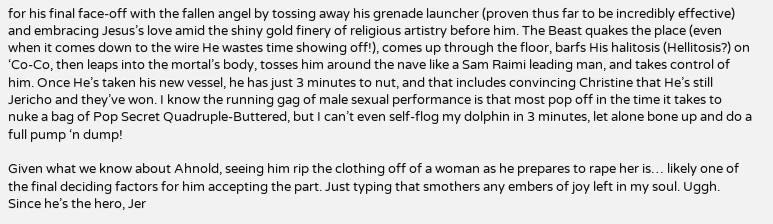for his final face-off with the fallen angel by tossing away his grenade launcher (proven thus far to be incredibly effective) and embracing Jesus’s love amid the shiny gold finery of religious artistry before him. The Beast quakes the place (even when it comes down to the wire He wastes time showing off!), comes up through the floor, barfs His halitosis (Hellitosis?) on ‘Co-Co, then leaps into the mortal’s body, tosses him around the nave like a Sam Raimi leading man, and takes control of him. Once He’s taken his new vessel, he has just 3 minutes to nut, and that includes convincing Christine that He’s still Jericho and they’ve won. I know the running gag of male sexual performance is that most pop off in the time it takes to nuke a bag of Pop Secret Quadruple-Buttered, but I can’t even self-flog my dolphin in 3 minutes, let alone bone up and do a full pump ‘n dump!

Given what we know about Ahnold, seeing him rip the clothing off of a woman as he prepares to rape her is… likely one of the final deciding factors for him accepting the part. Just typing that smothers any embers of joy left in my soul. Uggh. Since he’s the hero, Jer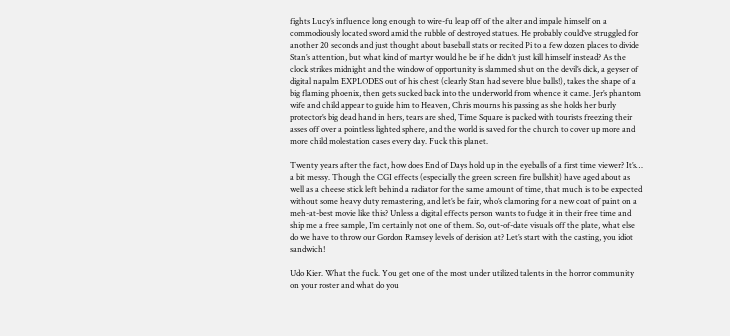fights Lucy’s influence long enough to wire-fu leap off of the alter and impale himself on a commodiously located sword amid the rubble of destroyed statues. He probably could’ve struggled for another 20 seconds and just thought about baseball stats or recited Pi to a few dozen places to divide Stan’s attention, but what kind of martyr would he be if he didn’t just kill himself instead? As the clock strikes midnight and the window of opportunity is slammed shut on the devil’s dick, a geyser of digital napalm EXPLODES out of his chest (clearly Stan had severe blue balls!), takes the shape of a big flaming phoenix, then gets sucked back into the underworld from whence it came. Jer’s phantom wife and child appear to guide him to Heaven, Chris mourns his passing as she holds her burly protector’s big dead hand in hers, tears are shed, Time Square is packed with tourists freezing their asses off over a pointless lighted sphere, and the world is saved for the church to cover up more and more child molestation cases every day. Fuck this planet.

Twenty years after the fact, how does End of Days hold up in the eyeballs of a first time viewer? It’s… a bit messy. Though the CGI effects (especially the green screen fire bullshit) have aged about as well as a cheese stick left behind a radiator for the same amount of time, that much is to be expected without some heavy duty remastering, and let’s be fair, who’s clamoring for a new coat of paint on a meh-at-best movie like this? Unless a digital effects person wants to fudge it in their free time and ship me a free sample, I’m certainly not one of them. So, out-of-date visuals off the plate, what else do we have to throw our Gordon Ramsey levels of derision at? Let’s start with the casting, you idiot sandwich!

Udo Kier. What the fuck. You get one of the most under utilized talents in the horror community on your roster and what do you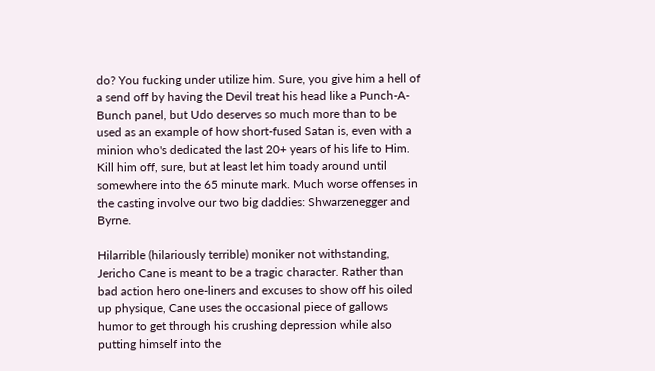do? You fucking under utilize him. Sure, you give him a hell of a send off by having the Devil treat his head like a Punch-A-Bunch panel, but Udo deserves so much more than to be used as an example of how short-fused Satan is, even with a minion who's dedicated the last 20+ years of his life to Him. Kill him off, sure, but at least let him toady around until somewhere into the 65 minute mark. Much worse offenses in the casting involve our two big daddies: Shwarzenegger and Byrne.

Hilarrible (hilariously terrible) moniker not withstanding, Jericho Cane is meant to be a tragic character. Rather than bad action hero one-liners and excuses to show off his oiled up physique, Cane uses the occasional piece of gallows humor to get through his crushing depression while also putting himself into the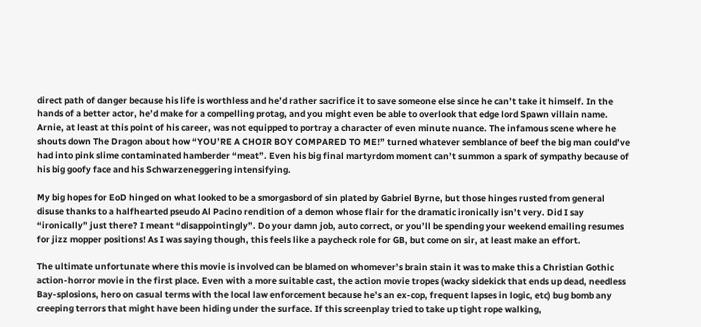direct path of danger because his life is worthless and he’d rather sacrifice it to save someone else since he can’t take it himself. In the hands of a better actor, he’d make for a compelling protag, and you might even be able to overlook that edge lord Spawn villain name. Arnie, at least at this point of his career, was not equipped to portray a character of even minute nuance. The infamous scene where he shouts down The Dragon about how “YOU’RE A CHOIR BOY COMPARED TO ME!” turned whatever semblance of beef the big man could’ve had into pink slime contaminated hamberder “meat”. Even his big final martyrdom moment can’t summon a spark of sympathy because of his big goofy face and his Schwarzeneggering intensifying.

My big hopes for EoD hinged on what looked to be a smorgasbord of sin plated by Gabriel Byrne, but those hinges rusted from general disuse thanks to a halfhearted pseudo Al Pacino rendition of a demon whose flair for the dramatic ironically isn’t very. Did I say “ironically” just there? I meant “disappointingly”. Do your damn job, auto correct, or you’ll be spending your weekend emailing resumes for jizz mopper positions! As I was saying though, this feels like a paycheck role for GB, but come on sir, at least make an effort.

The ultimate unfortunate where this movie is involved can be blamed on whomever’s brain stain it was to make this a Christian Gothic action-horror movie in the first place. Even with a more suitable cast, the action movie tropes (wacky sidekick that ends up dead, needless Bay-splosions, hero on casual terms with the local law enforcement because he’s an ex-cop, frequent lapses in logic, etc) bug bomb any creeping terrors that might have been hiding under the surface. If this screenplay tried to take up tight rope walking,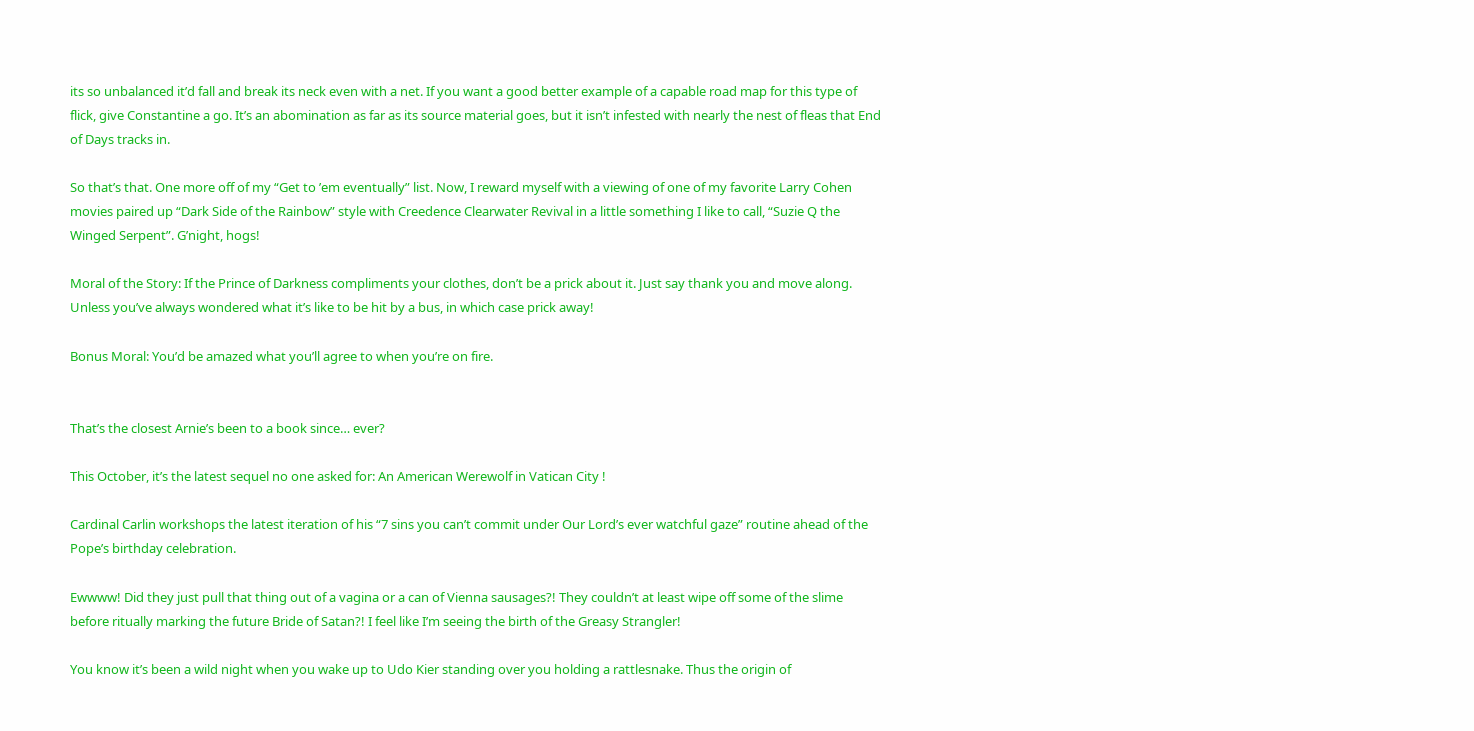its so unbalanced it’d fall and break its neck even with a net. If you want a good better example of a capable road map for this type of flick, give Constantine a go. It’s an abomination as far as its source material goes, but it isn’t infested with nearly the nest of fleas that End of Days tracks in.

So that’s that. One more off of my “Get to ’em eventually” list. Now, I reward myself with a viewing of one of my favorite Larry Cohen movies paired up “Dark Side of the Rainbow” style with Creedence Clearwater Revival in a little something I like to call, “Suzie Q the Winged Serpent”. G’night, hogs!

Moral of the Story: If the Prince of Darkness compliments your clothes, don’t be a prick about it. Just say thank you and move along. Unless you’ve always wondered what it’s like to be hit by a bus, in which case prick away!

Bonus Moral: You’d be amazed what you’ll agree to when you’re on fire.


That’s the closest Arnie’s been to a book since… ever?

This October, it’s the latest sequel no one asked for: An American Werewolf in Vatican City !

Cardinal Carlin workshops the latest iteration of his “7 sins you can’t commit under Our Lord’s ever watchful gaze” routine ahead of the Pope’s birthday celebration.

Ewwww! Did they just pull that thing out of a vagina or a can of Vienna sausages?! They couldn’t at least wipe off some of the slime before ritually marking the future Bride of Satan?! I feel like I’m seeing the birth of the Greasy Strangler!

You know it’s been a wild night when you wake up to Udo Kier standing over you holding a rattlesnake. Thus the origin of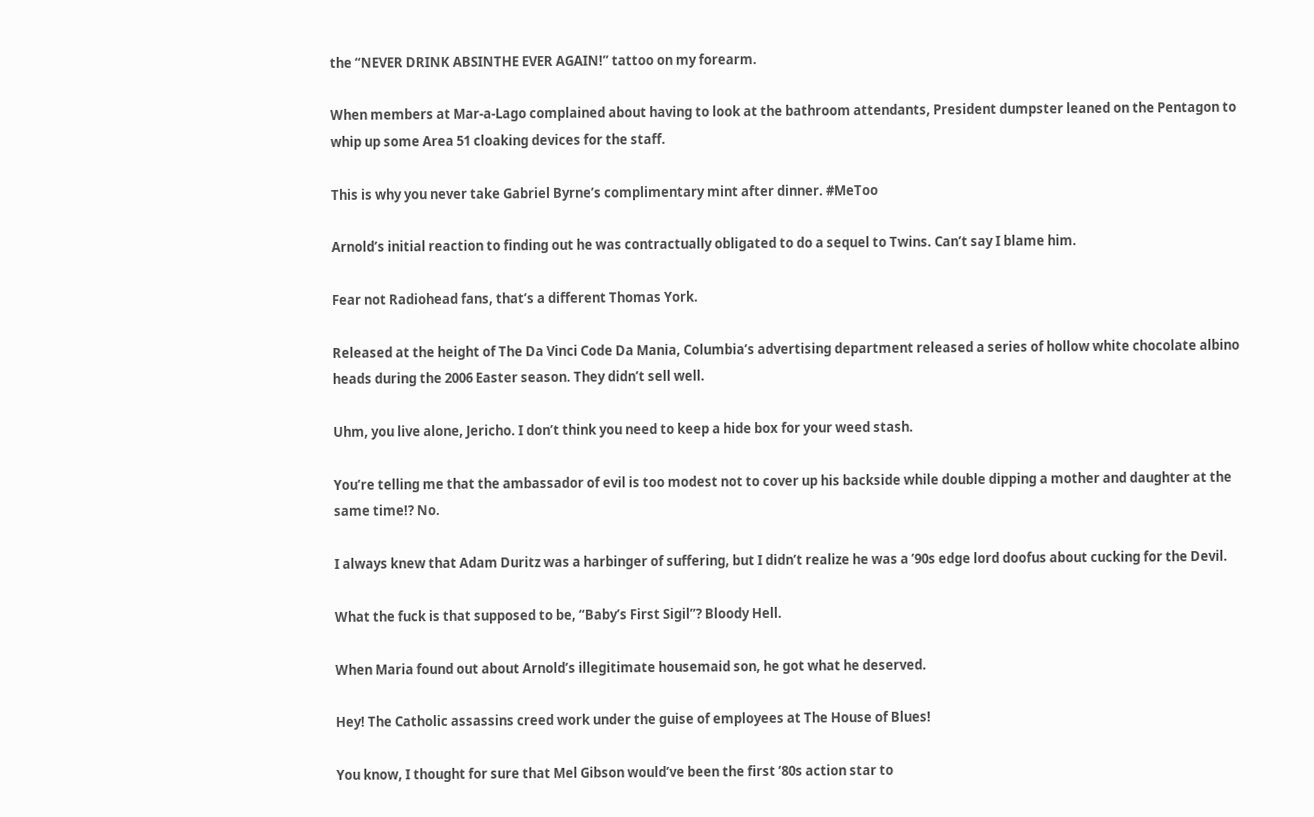the “NEVER DRINK ABSINTHE EVER AGAIN!” tattoo on my forearm.

When members at Mar-a-Lago complained about having to look at the bathroom attendants, President dumpster leaned on the Pentagon to whip up some Area 51 cloaking devices for the staff.

This is why you never take Gabriel Byrne’s complimentary mint after dinner. #MeToo

Arnold’s initial reaction to finding out he was contractually obligated to do a sequel to Twins. Can’t say I blame him.

Fear not Radiohead fans, that’s a different Thomas York.

Released at the height of The Da Vinci Code Da Mania, Columbia’s advertising department released a series of hollow white chocolate albino heads during the 2006 Easter season. They didn’t sell well.

Uhm, you live alone, Jericho. I don’t think you need to keep a hide box for your weed stash.

You’re telling me that the ambassador of evil is too modest not to cover up his backside while double dipping a mother and daughter at the same time!? No.

I always knew that Adam Duritz was a harbinger of suffering, but I didn’t realize he was a ’90s edge lord doofus about cucking for the Devil.

What the fuck is that supposed to be, “Baby’s First Sigil”? Bloody Hell.

When Maria found out about Arnold’s illegitimate housemaid son, he got what he deserved.

Hey! The Catholic assassins creed work under the guise of employees at The House of Blues!

You know, I thought for sure that Mel Gibson would’ve been the first ’80s action star to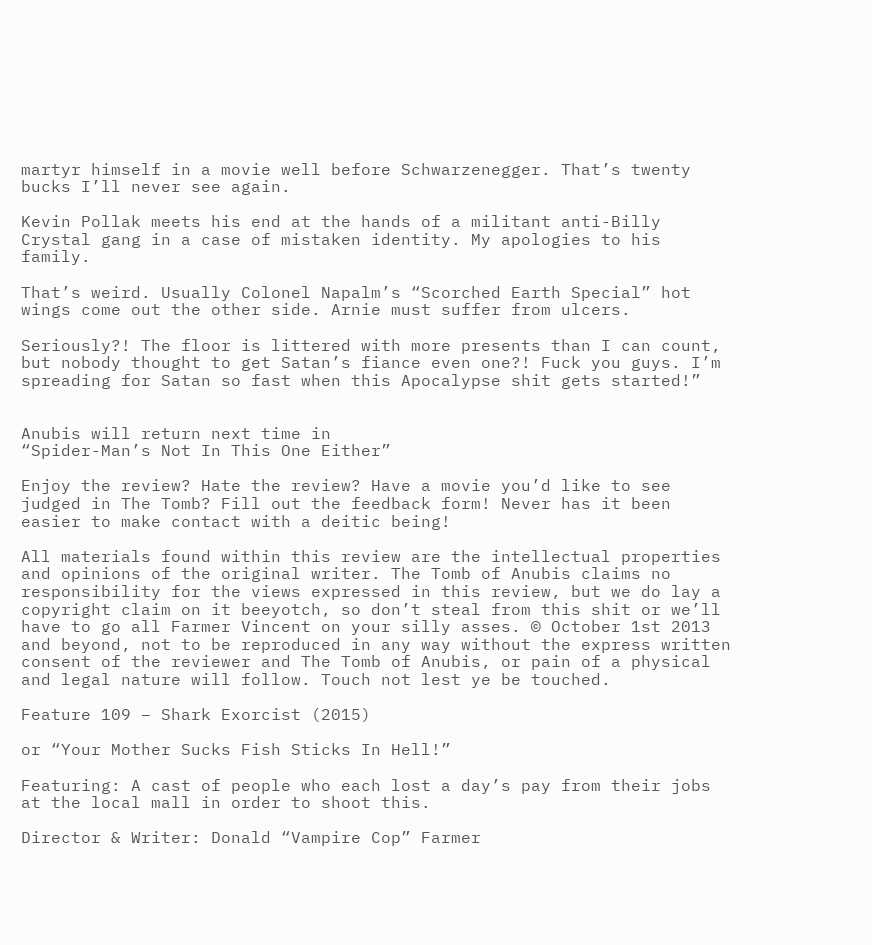martyr himself in a movie well before Schwarzenegger. That’s twenty bucks I’ll never see again.

Kevin Pollak meets his end at the hands of a militant anti-Billy Crystal gang in a case of mistaken identity. My apologies to his family.

That’s weird. Usually Colonel Napalm’s “Scorched Earth Special” hot wings come out the other side. Arnie must suffer from ulcers.

Seriously?! The floor is littered with more presents than I can count, but nobody thought to get Satan’s fiance even one?! Fuck you guys. I’m spreading for Satan so fast when this Apocalypse shit gets started!”


Anubis will return next time in
“Spider-Man’s Not In This One Either”

Enjoy the review? Hate the review? Have a movie you’d like to see judged in The Tomb? Fill out the feedback form! Never has it been easier to make contact with a deitic being!

All materials found within this review are the intellectual properties and opinions of the original writer. The Tomb of Anubis claims no responsibility for the views expressed in this review, but we do lay a copyright claim on it beeyotch, so don’t steal from this shit or we’ll have to go all Farmer Vincent on your silly asses. © October 1st 2013 and beyond, not to be reproduced in any way without the express written consent of the reviewer and The Tomb of Anubis, or pain of a physical and legal nature will follow. Touch not lest ye be touched.

Feature 109 – Shark Exorcist (2015)

or “Your Mother Sucks Fish Sticks In Hell!”

Featuring: A cast of people who each lost a day’s pay from their jobs at the local mall in order to shoot this.

Director & Writer: Donald “Vampire Cop” Farmer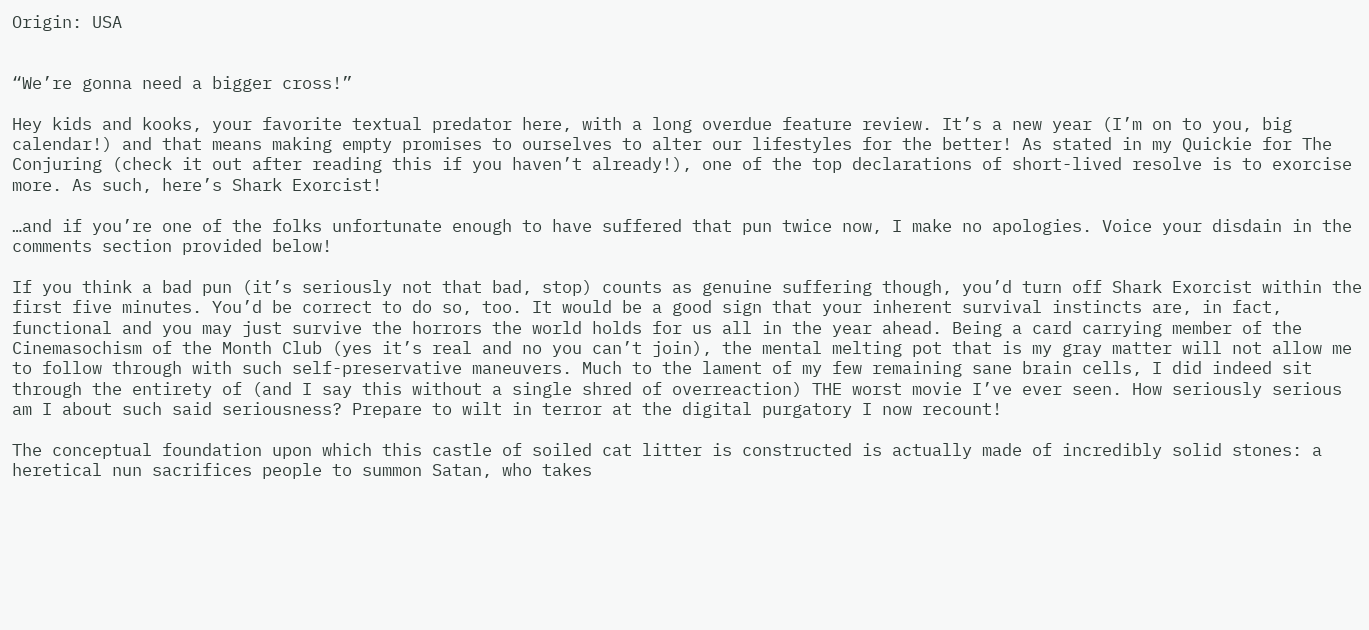Origin: USA


“We’re gonna need a bigger cross!”

Hey kids and kooks, your favorite textual predator here, with a long overdue feature review. It’s a new year (I’m on to you, big calendar!) and that means making empty promises to ourselves to alter our lifestyles for the better! As stated in my Quickie for The Conjuring (check it out after reading this if you haven’t already!), one of the top declarations of short-lived resolve is to exorcise more. As such, here’s Shark Exorcist!

…and if you’re one of the folks unfortunate enough to have suffered that pun twice now, I make no apologies. Voice your disdain in the comments section provided below!

If you think a bad pun (it’s seriously not that bad, stop) counts as genuine suffering though, you’d turn off Shark Exorcist within the first five minutes. You’d be correct to do so, too. It would be a good sign that your inherent survival instincts are, in fact, functional and you may just survive the horrors the world holds for us all in the year ahead. Being a card carrying member of the Cinemasochism of the Month Club (yes it’s real and no you can’t join), the mental melting pot that is my gray matter will not allow me to follow through with such self-preservative maneuvers. Much to the lament of my few remaining sane brain cells, I did indeed sit through the entirety of (and I say this without a single shred of overreaction) THE worst movie I’ve ever seen. How seriously serious am I about such said seriousness? Prepare to wilt in terror at the digital purgatory I now recount!

The conceptual foundation upon which this castle of soiled cat litter is constructed is actually made of incredibly solid stones: a heretical nun sacrifices people to summon Satan, who takes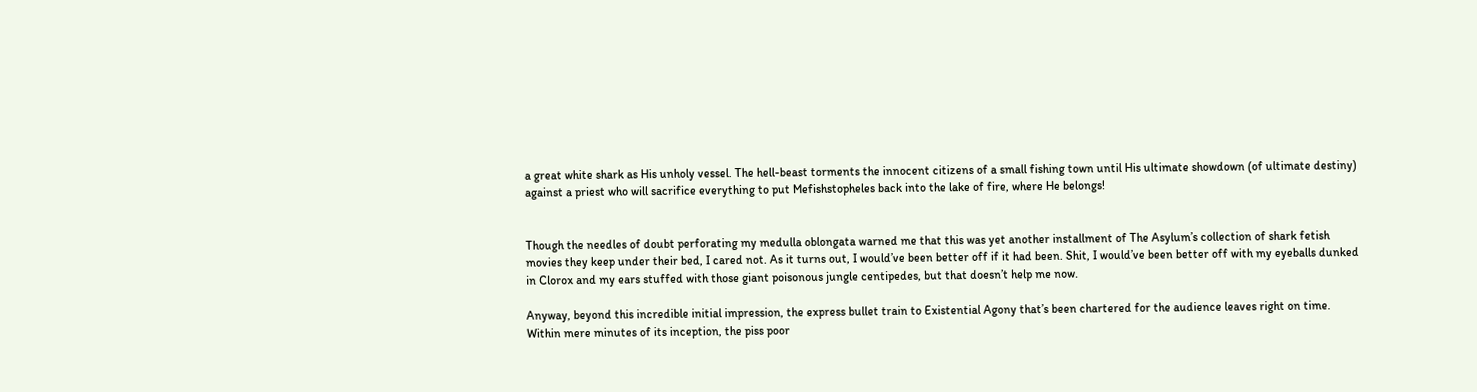a great white shark as His unholy vessel. The hell-beast torments the innocent citizens of a small fishing town until His ultimate showdown (of ultimate destiny) against a priest who will sacrifice everything to put Mefishstopheles back into the lake of fire, where He belongs!


Though the needles of doubt perforating my medulla oblongata warned me that this was yet another installment of The Asylum’s collection of shark fetish movies they keep under their bed, I cared not. As it turns out, I would’ve been better off if it had been. Shit, I would’ve been better off with my eyeballs dunked in Clorox and my ears stuffed with those giant poisonous jungle centipedes, but that doesn’t help me now.

Anyway, beyond this incredible initial impression, the express bullet train to Existential Agony that’s been chartered for the audience leaves right on time. Within mere minutes of its inception, the piss poor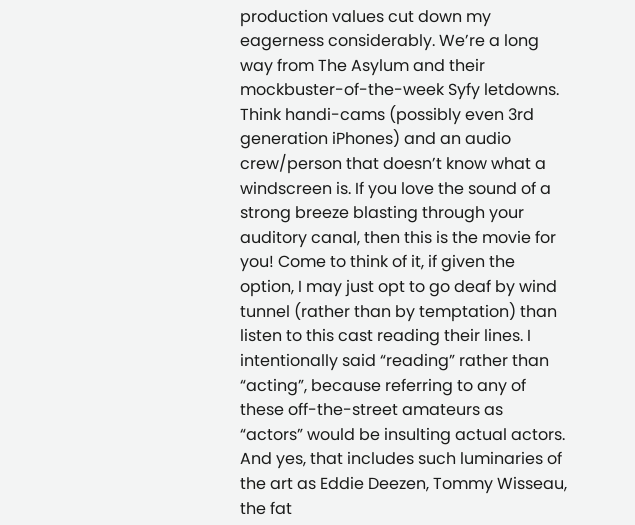production values cut down my eagerness considerably. We’re a long way from The Asylum and their mockbuster-of-the-week Syfy letdowns. Think handi-cams (possibly even 3rd generation iPhones) and an audio crew/person that doesn’t know what a windscreen is. If you love the sound of a strong breeze blasting through your auditory canal, then this is the movie for you! Come to think of it, if given the option, I may just opt to go deaf by wind tunnel (rather than by temptation) than listen to this cast reading their lines. I intentionally said “reading” rather than “acting”, because referring to any of these off-the-street amateurs as “actors” would be insulting actual actors. And yes, that includes such luminaries of the art as Eddie Deezen, Tommy Wisseau, the fat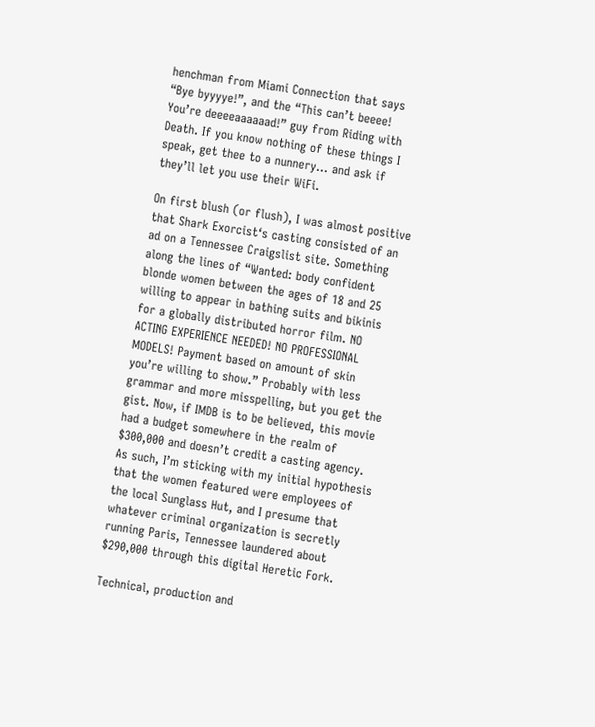henchman from Miami Connection that says “Bye byyyye!”, and the “This can’t beeee! You’re deeeeaaaaaad!” guy from Riding with Death. If you know nothing of these things I speak, get thee to a nunnery… and ask if they’ll let you use their WiFi.

On first blush (or flush), I was almost positive that Shark Exorcist‘s casting consisted of an ad on a Tennessee Craigslist site. Something along the lines of “Wanted: body confident blonde women between the ages of 18 and 25 willing to appear in bathing suits and bikinis for a globally distributed horror film. NO ACTING EXPERIENCE NEEDED! NO PROFESSIONAL MODELS! Payment based on amount of skin you’re willing to show.” Probably with less grammar and more misspelling, but you get the gist. Now, if IMDB is to be believed, this movie had a budget somewhere in the realm of $300,000 and doesn’t credit a casting agency. As such, I’m sticking with my initial hypothesis that the women featured were employees of the local Sunglass Hut, and I presume that whatever criminal organization is secretly running Paris, Tennessee laundered about $290,000 through this digital Heretic Fork.

Technical, production and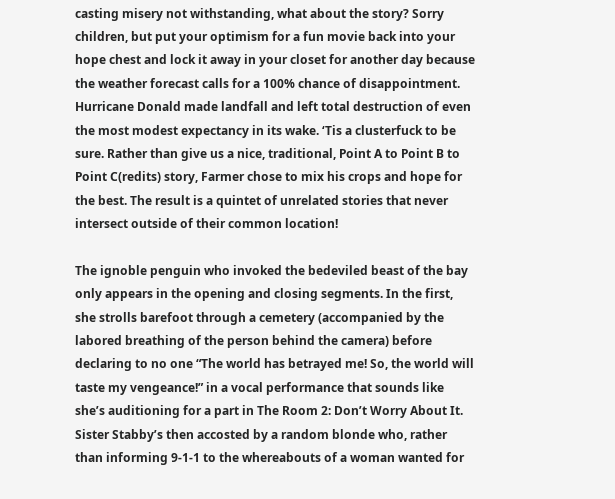casting misery not withstanding, what about the story? Sorry children, but put your optimism for a fun movie back into your hope chest and lock it away in your closet for another day because the weather forecast calls for a 100% chance of disappointment. Hurricane Donald made landfall and left total destruction of even the most modest expectancy in its wake. ‘Tis a clusterfuck to be sure. Rather than give us a nice, traditional, Point A to Point B to Point C(redits) story, Farmer chose to mix his crops and hope for the best. The result is a quintet of unrelated stories that never intersect outside of their common location!

The ignoble penguin who invoked the bedeviled beast of the bay only appears in the opening and closing segments. In the first, she strolls barefoot through a cemetery (accompanied by the labored breathing of the person behind the camera) before declaring to no one “The world has betrayed me! So, the world will taste my vengeance!” in a vocal performance that sounds like she’s auditioning for a part in The Room 2: Don’t Worry About It. Sister Stabby’s then accosted by a random blonde who, rather than informing 9-1-1 to the whereabouts of a woman wanted for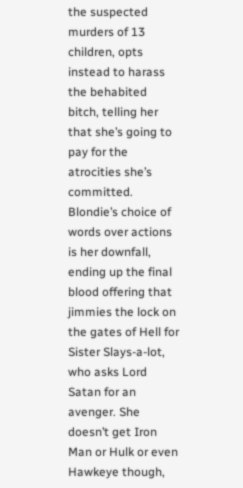the suspected murders of 13 children, opts instead to harass the behabited bitch, telling her that she’s going to pay for the atrocities she’s committed. Blondie’s choice of words over actions is her downfall, ending up the final blood offering that jimmies the lock on the gates of Hell for Sister Slays-a-lot, who asks Lord Satan for an avenger. She doesn’t get Iron Man or Hulk or even Hawkeye though,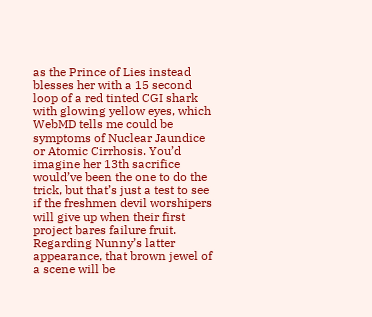as the Prince of Lies instead blesses her with a 15 second loop of a red tinted CGI shark with glowing yellow eyes, which WebMD tells me could be symptoms of Nuclear Jaundice or Atomic Cirrhosis. You’d imagine her 13th sacrifice would’ve been the one to do the trick, but that’s just a test to see if the freshmen devil worshipers will give up when their first project bares failure fruit. Regarding Nunny’s latter appearance, that brown jewel of a scene will be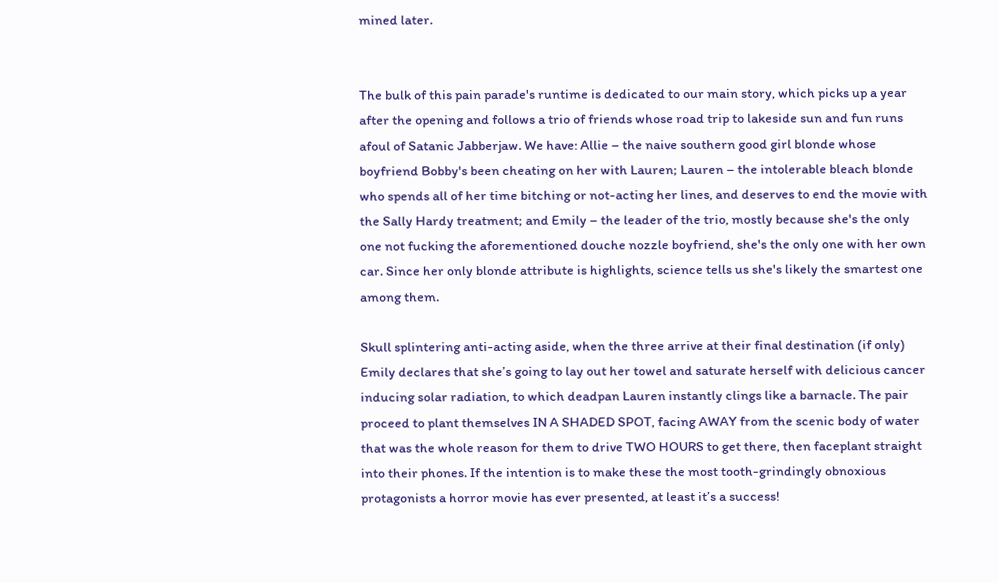mined later.


The bulk of this pain parade's runtime is dedicated to our main story, which picks up a year after the opening and follows a trio of friends whose road trip to lakeside sun and fun runs afoul of Satanic Jabberjaw. We have: Allie – the naive southern good girl blonde whose boyfriend Bobby's been cheating on her with Lauren; Lauren – the intolerable bleach blonde who spends all of her time bitching or not-acting her lines, and deserves to end the movie with the Sally Hardy treatment; and Emily – the leader of the trio, mostly because she's the only one not fucking the aforementioned douche nozzle boyfriend, she's the only one with her own car. Since her only blonde attribute is highlights, science tells us she's likely the smartest one among them.

Skull splintering anti-acting aside, when the three arrive at their final destination (if only) Emily declares that she’s going to lay out her towel and saturate herself with delicious cancer inducing solar radiation, to which deadpan Lauren instantly clings like a barnacle. The pair proceed to plant themselves IN A SHADED SPOT, facing AWAY from the scenic body of water that was the whole reason for them to drive TWO HOURS to get there, then faceplant straight into their phones. If the intention is to make these the most tooth-grindingly obnoxious protagonists a horror movie has ever presented, at least it’s a success!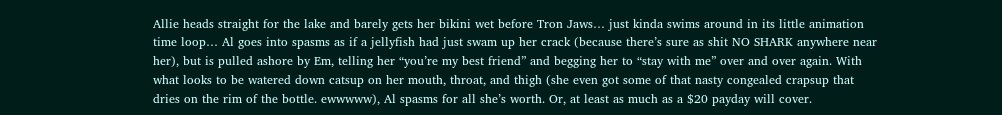Allie heads straight for the lake and barely gets her bikini wet before Tron Jaws… just kinda swims around in its little animation time loop… Al goes into spasms as if a jellyfish had just swam up her crack (because there’s sure as shit NO SHARK anywhere near her), but is pulled ashore by Em, telling her “you’re my best friend” and begging her to “stay with me” over and over again. With what looks to be watered down catsup on her mouth, throat, and thigh (she even got some of that nasty congealed crapsup that dries on the rim of the bottle. ewwwww), Al spasms for all she’s worth. Or, at least as much as a $20 payday will cover.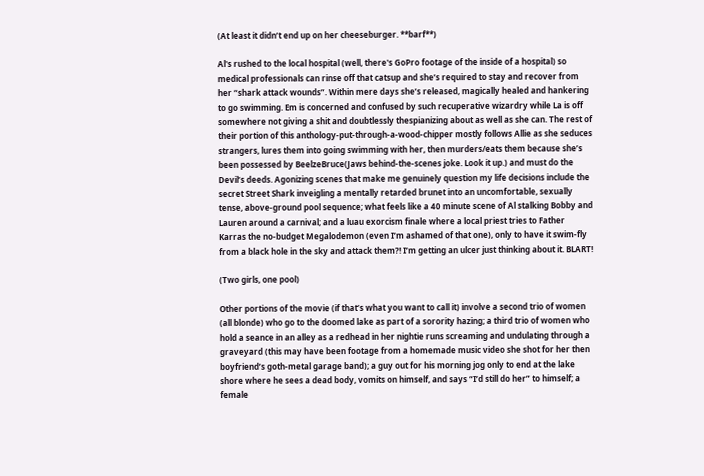(At least it didn’t end up on her cheeseburger. **barf**)

Al's rushed to the local hospital (well, there's GoPro footage of the inside of a hospital) so medical professionals can rinse off that catsup and she’s required to stay and recover from her “shark attack wounds”. Within mere days she’s released, magically healed and hankering to go swimming. Em is concerned and confused by such recuperative wizardry while La is off somewhere not giving a shit and doubtlessly thespianizing about as well as she can. The rest of their portion of this anthology-put-through-a-wood-chipper mostly follows Allie as she seduces strangers, lures them into going swimming with her, then murders/eats them because she’s been possessed by BeelzeBruce(Jaws behind-the-scenes joke. Look it up.) and must do the Devil’s deeds. Agonizing scenes that make me genuinely question my life decisions include the secret Street Shark inveigling a mentally retarded brunet into an uncomfortable, sexually tense, above-ground pool sequence; what feels like a 40 minute scene of Al stalking Bobby and Lauren around a carnival; and a luau exorcism finale where a local priest tries to Father Karras the no-budget Megalodemon (even I’m ashamed of that one), only to have it swim-fly from a black hole in the sky and attack them?! I’m getting an ulcer just thinking about it. BLART!

(Two girls, one pool)

Other portions of the movie (if that’s what you want to call it) involve a second trio of women (all blonde) who go to the doomed lake as part of a sorority hazing; a third trio of women who hold a seance in an alley as a redhead in her nightie runs screaming and undulating through a graveyard (this may have been footage from a homemade music video she shot for her then boyfriend’s goth-metal garage band); a guy out for his morning jog only to end at the lake shore where he sees a dead body, vomits on himself, and says “I’d still do her” to himself; a female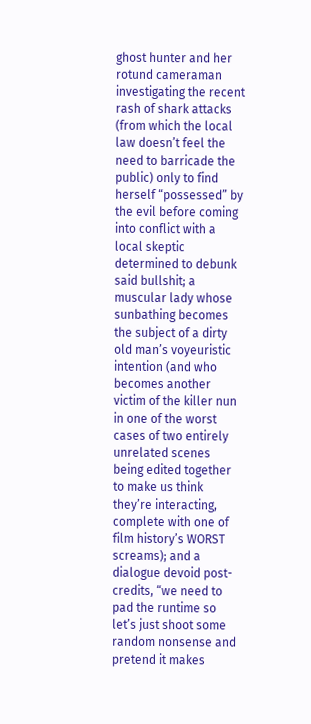ghost hunter and her rotund cameraman investigating the recent rash of shark attacks (from which the local law doesn’t feel the need to barricade the public) only to find herself “possessed” by the evil before coming into conflict with a local skeptic determined to debunk said bullshit; a muscular lady whose sunbathing becomes the subject of a dirty old man’s voyeuristic intention (and who becomes another victim of the killer nun in one of the worst cases of two entirely unrelated scenes being edited together to make us think they’re interacting, complete with one of film history’s WORST screams); and a dialogue devoid post-credits, “we need to pad the runtime so let’s just shoot some random nonsense and pretend it makes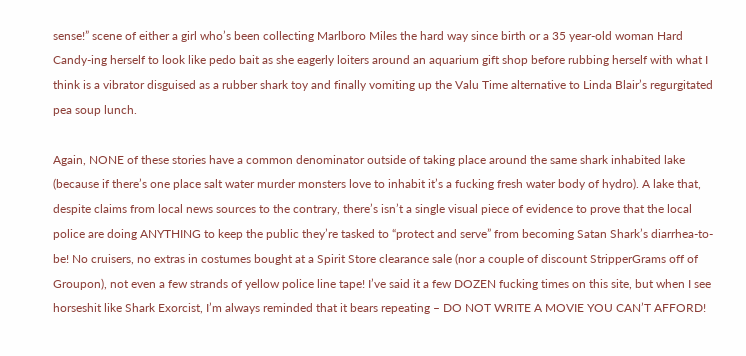sense!” scene of either a girl who’s been collecting Marlboro Miles the hard way since birth or a 35 year-old woman Hard Candy-ing herself to look like pedo bait as she eagerly loiters around an aquarium gift shop before rubbing herself with what I think is a vibrator disguised as a rubber shark toy and finally vomiting up the Valu Time alternative to Linda Blair’s regurgitated pea soup lunch.

Again, NONE of these stories have a common denominator outside of taking place around the same shark inhabited lake (because if there’s one place salt water murder monsters love to inhabit it’s a fucking fresh water body of hydro). A lake that, despite claims from local news sources to the contrary, there’s isn’t a single visual piece of evidence to prove that the local police are doing ANYTHING to keep the public they’re tasked to “protect and serve” from becoming Satan Shark’s diarrhea-to-be! No cruisers, no extras in costumes bought at a Spirit Store clearance sale (nor a couple of discount StripperGrams off of Groupon), not even a few strands of yellow police line tape! I’ve said it a few DOZEN fucking times on this site, but when I see horseshit like Shark Exorcist, I’m always reminded that it bears repeating – DO NOT WRITE A MOVIE YOU CAN’T AFFORD!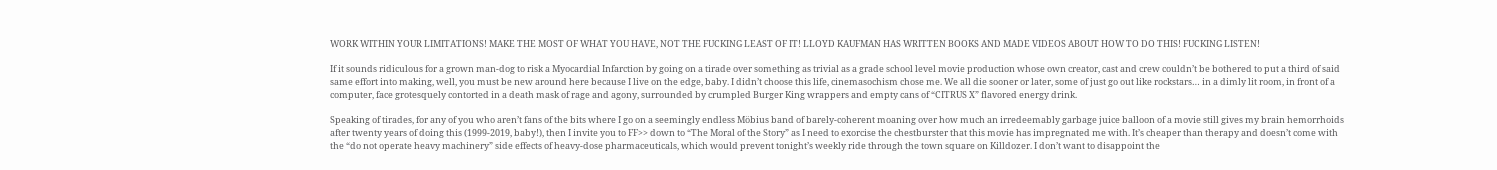WORK WITHIN YOUR LIMITATIONS! MAKE THE MOST OF WHAT YOU HAVE, NOT THE FUCKING LEAST OF IT! LLOYD KAUFMAN HAS WRITTEN BOOKS AND MADE VIDEOS ABOUT HOW TO DO THIS! FUCKING LISTEN!

If it sounds ridiculous for a grown man-dog to risk a Myocardial Infarction by going on a tirade over something as trivial as a grade school level movie production whose own creator, cast and crew couldn’t be bothered to put a third of said same effort into making, well, you must be new around here because I live on the edge, baby. I didn’t choose this life, cinemasochism chose me. We all die sooner or later, some of just go out like rockstars… in a dimly lit room, in front of a computer, face grotesquely contorted in a death mask of rage and agony, surrounded by crumpled Burger King wrappers and empty cans of “CITRUS X” flavored energy drink.

Speaking of tirades, for any of you who aren’t fans of the bits where I go on a seemingly endless Möbius band of barely-coherent moaning over how much an irredeemably garbage juice balloon of a movie still gives my brain hemorrhoids after twenty years of doing this (1999-2019, baby!), then I invite you to FF>> down to “The Moral of the Story” as I need to exorcise the chestburster that this movie has impregnated me with. It’s cheaper than therapy and doesn’t come with the “do not operate heavy machinery” side effects of heavy-dose pharmaceuticals, which would prevent tonight’s weekly ride through the town square on Killdozer. I don’t want to disappoint the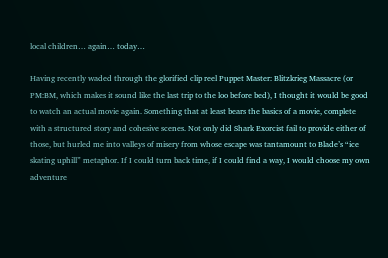local children… again… today…

Having recently waded through the glorified clip reel Puppet Master: Blitzkrieg Massacre (or PM:BM, which makes it sound like the last trip to the loo before bed), I thought it would be good to watch an actual movie again. Something that at least bears the basics of a movie, complete with a structured story and cohesive scenes. Not only did Shark Exorcist fail to provide either of those, but hurled me into valleys of misery from whose escape was tantamount to Blade’s “ice skating uphill” metaphor. If I could turn back time, if I could find a way, I would choose my own adventure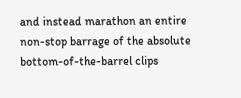and instead marathon an entire non-stop barrage of the absolute bottom-of-the-barrel clips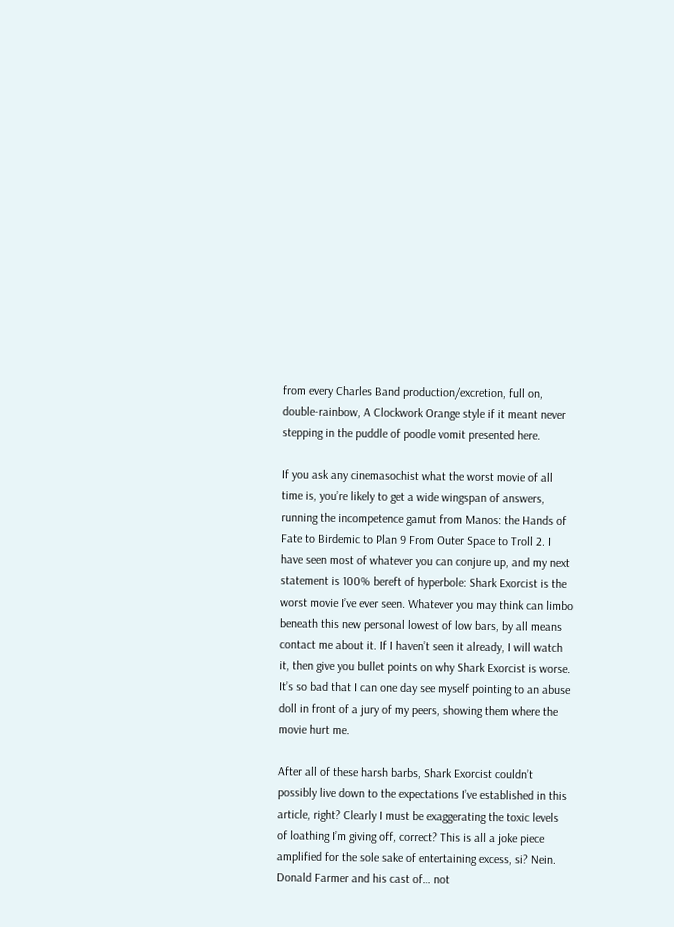from every Charles Band production/excretion, full on, double-rainbow, A Clockwork Orange style if it meant never stepping in the puddle of poodle vomit presented here.

If you ask any cinemasochist what the worst movie of all time is, you’re likely to get a wide wingspan of answers, running the incompetence gamut from Manos: the Hands of Fate to Birdemic to Plan 9 From Outer Space to Troll 2. I have seen most of whatever you can conjure up, and my next statement is 100% bereft of hyperbole: Shark Exorcist is the worst movie I’ve ever seen. Whatever you may think can limbo beneath this new personal lowest of low bars, by all means contact me about it. If I haven’t seen it already, I will watch it, then give you bullet points on why Shark Exorcist is worse. It’s so bad that I can one day see myself pointing to an abuse doll in front of a jury of my peers, showing them where the movie hurt me.

After all of these harsh barbs, Shark Exorcist couldn’t possibly live down to the expectations I’ve established in this article, right? Clearly I must be exaggerating the toxic levels of loathing I’m giving off, correct? This is all a joke piece amplified for the sole sake of entertaining excess, si? Nein. Donald Farmer and his cast of… not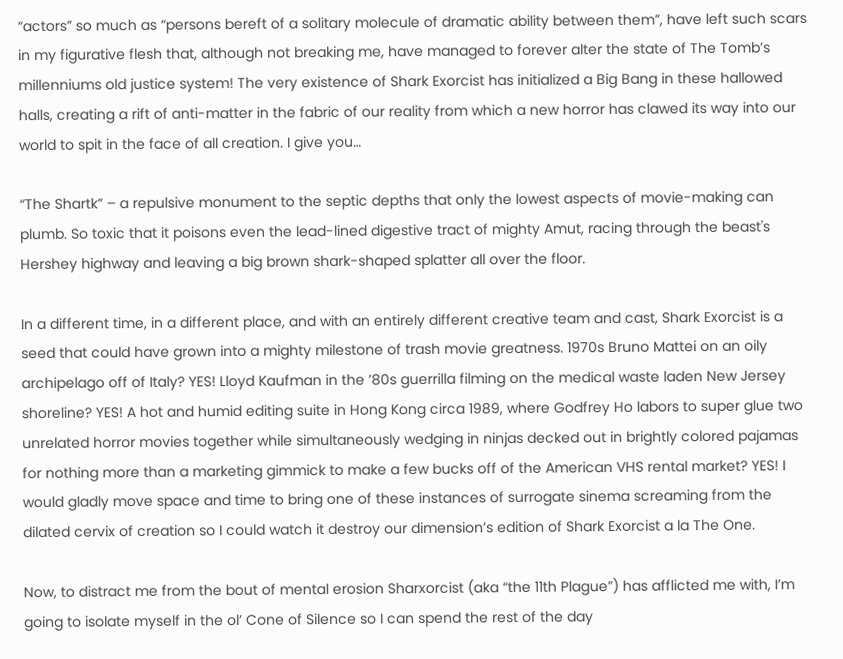“actors” so much as “persons bereft of a solitary molecule of dramatic ability between them”, have left such scars in my figurative flesh that, although not breaking me, have managed to forever alter the state of The Tomb’s millenniums old justice system! The very existence of Shark Exorcist has initialized a Big Bang in these hallowed halls, creating a rift of anti-matter in the fabric of our reality from which a new horror has clawed its way into our world to spit in the face of all creation. I give you…

“The Shartk” – a repulsive monument to the septic depths that only the lowest aspects of movie-making can plumb. So toxic that it poisons even the lead-lined digestive tract of mighty Amut, racing through the beast's Hershey highway and leaving a big brown shark-shaped splatter all over the floor.

In a different time, in a different place, and with an entirely different creative team and cast, Shark Exorcist is a seed that could have grown into a mighty milestone of trash movie greatness. 1970s Bruno Mattei on an oily archipelago off of Italy? YES! Lloyd Kaufman in the ’80s guerrilla filming on the medical waste laden New Jersey shoreline? YES! A hot and humid editing suite in Hong Kong circa 1989, where Godfrey Ho labors to super glue two unrelated horror movies together while simultaneously wedging in ninjas decked out in brightly colored pajamas for nothing more than a marketing gimmick to make a few bucks off of the American VHS rental market? YES! I would gladly move space and time to bring one of these instances of surrogate sinema screaming from the dilated cervix of creation so I could watch it destroy our dimension’s edition of Shark Exorcist a la The One.

Now, to distract me from the bout of mental erosion Sharxorcist (aka “the 11th Plague”) has afflicted me with, I’m going to isolate myself in the ol’ Cone of Silence so I can spend the rest of the day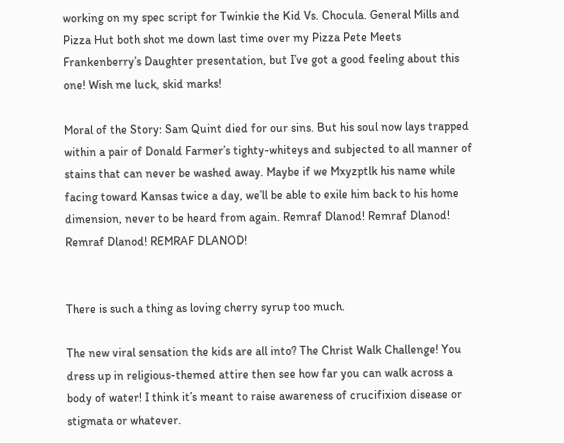working on my spec script for Twinkie the Kid Vs. Chocula. General Mills and Pizza Hut both shot me down last time over my Pizza Pete Meets Frankenberry’s Daughter presentation, but I’ve got a good feeling about this one! Wish me luck, skid marks!

Moral of the Story: Sam Quint died for our sins. But his soul now lays trapped within a pair of Donald Farmer’s tighty-whiteys and subjected to all manner of stains that can never be washed away. Maybe if we Mxyzptlk his name while facing toward Kansas twice a day, we’ll be able to exile him back to his home dimension, never to be heard from again. Remraf Dlanod! Remraf Dlanod! Remraf Dlanod! REMRAF DLANOD!


There is such a thing as loving cherry syrup too much.

The new viral sensation the kids are all into? The Christ Walk Challenge! You dress up in religious-themed attire then see how far you can walk across a body of water! I think it’s meant to raise awareness of crucifixion disease or stigmata or whatever.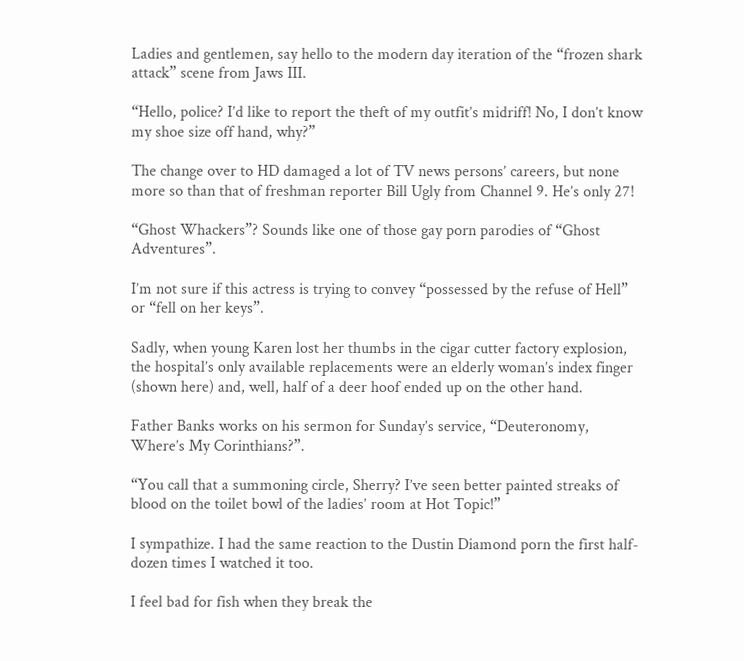Ladies and gentlemen, say hello to the modern day iteration of the “frozen shark attack” scene from Jaws III.

“Hello, police? I’d like to report the theft of my outfit’s midriff! No, I don’t know my shoe size off hand, why?”

The change over to HD damaged a lot of TV news persons’ careers, but none more so than that of freshman reporter Bill Ugly from Channel 9. He’s only 27!

“Ghost Whackers”? Sounds like one of those gay porn parodies of “Ghost Adventures”.

I’m not sure if this actress is trying to convey “possessed by the refuse of Hell” or “fell on her keys”.

Sadly, when young Karen lost her thumbs in the cigar cutter factory explosion, the hospital’s only available replacements were an elderly woman’s index finger (shown here) and, well, half of a deer hoof ended up on the other hand.

Father Banks works on his sermon for Sunday’s service, “Deuteronomy, Where’s My Corinthians?”.

“You call that a summoning circle, Sherry? I’ve seen better painted streaks of blood on the toilet bowl of the ladies’ room at Hot Topic!”

I sympathize. I had the same reaction to the Dustin Diamond porn the first half-dozen times I watched it too.

I feel bad for fish when they break the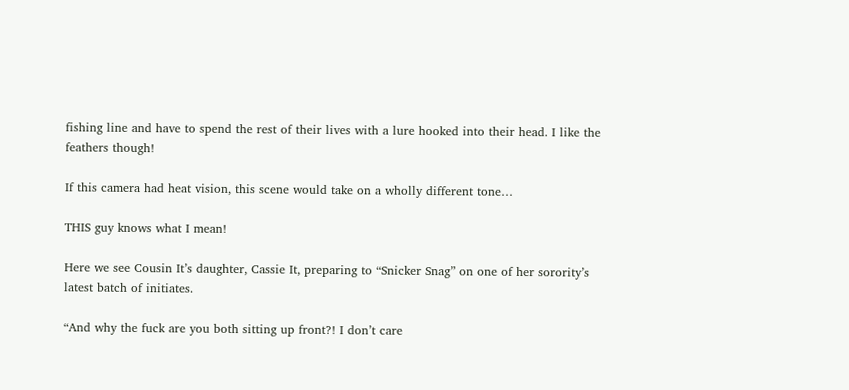fishing line and have to spend the rest of their lives with a lure hooked into their head. I like the feathers though!

If this camera had heat vision, this scene would take on a wholly different tone…

THIS guy knows what I mean!

Here we see Cousin It’s daughter, Cassie It, preparing to “Snicker Snag” on one of her sorority’s latest batch of initiates.

“And why the fuck are you both sitting up front?! I don’t care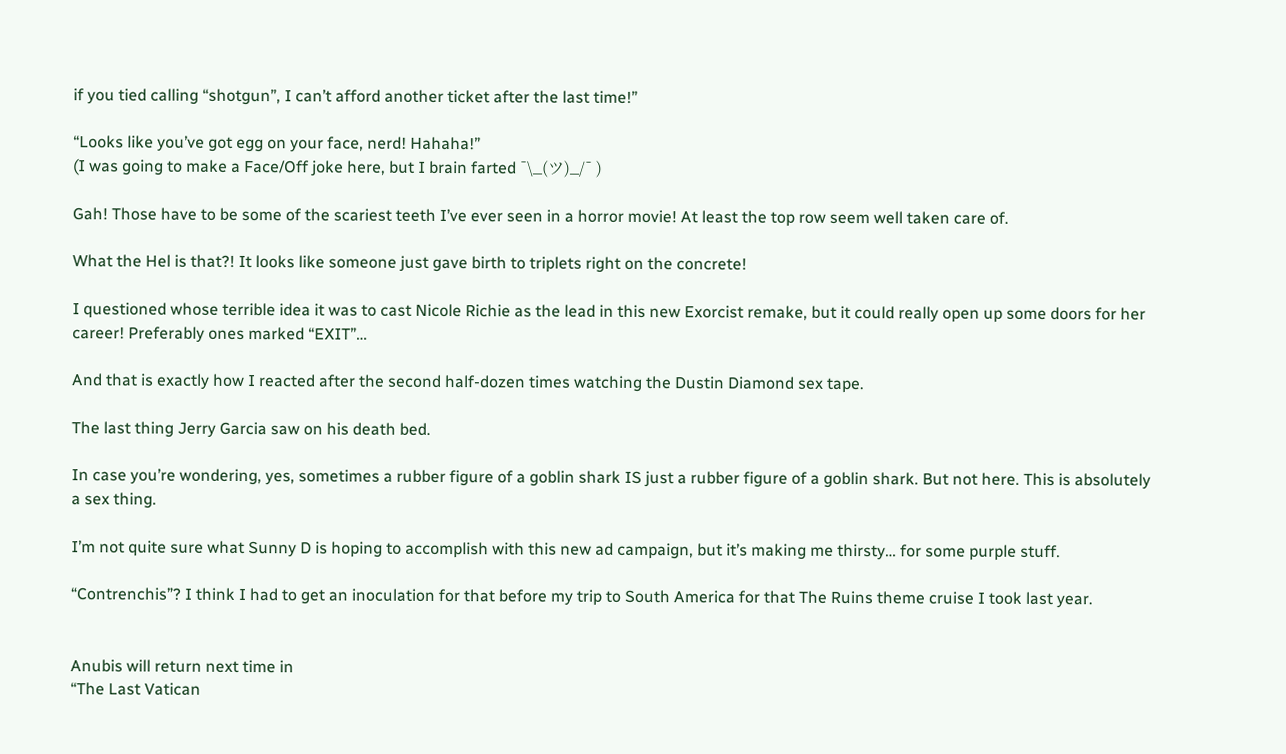if you tied calling “shotgun”, I can’t afford another ticket after the last time!”

“Looks like you’ve got egg on your face, nerd! Hahaha!”
(I was going to make a Face/Off joke here, but I brain farted ¯\_(ツ)_/¯ )

Gah! Those have to be some of the scariest teeth I’ve ever seen in a horror movie! At least the top row seem well taken care of.

What the Hel is that?! It looks like someone just gave birth to triplets right on the concrete!

I questioned whose terrible idea it was to cast Nicole Richie as the lead in this new Exorcist remake, but it could really open up some doors for her career! Preferably ones marked “EXIT”…

And that is exactly how I reacted after the second half-dozen times watching the Dustin Diamond sex tape.

The last thing Jerry Garcia saw on his death bed.

In case you’re wondering, yes, sometimes a rubber figure of a goblin shark IS just a rubber figure of a goblin shark. But not here. This is absolutely a sex thing.

I’m not quite sure what Sunny D is hoping to accomplish with this new ad campaign, but it’s making me thirsty… for some purple stuff.

“Contrenchis”? I think I had to get an inoculation for that before my trip to South America for that The Ruins theme cruise I took last year.


Anubis will return next time in
“The Last Vatican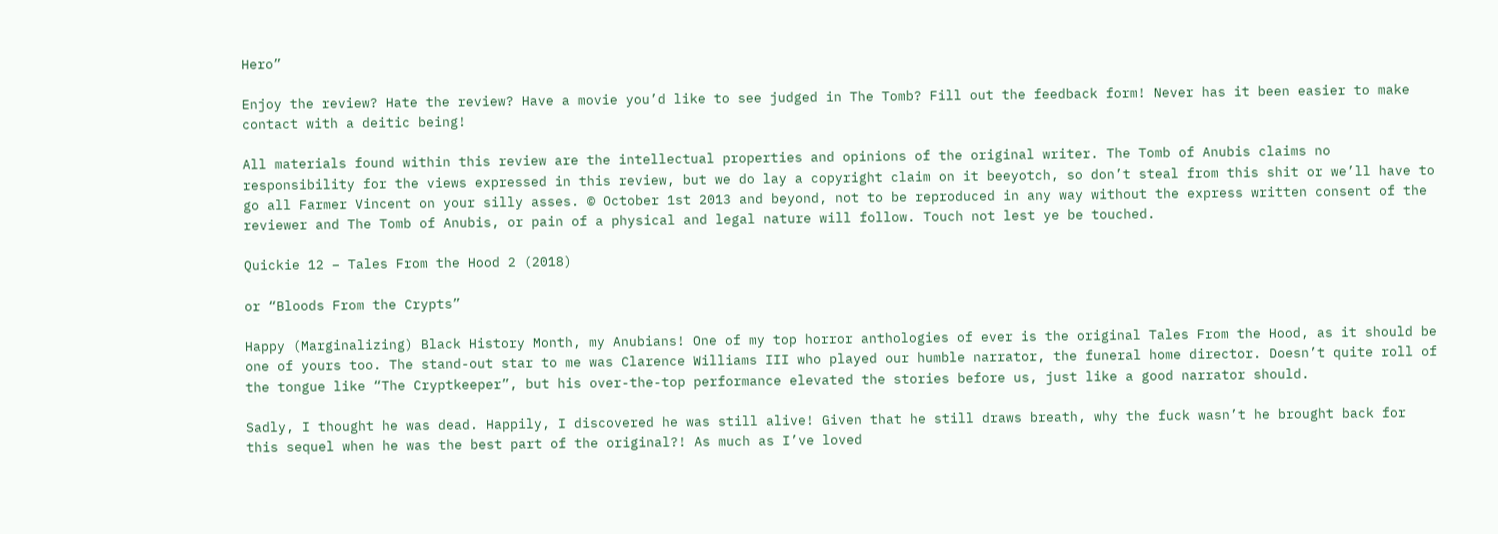Hero”

Enjoy the review? Hate the review? Have a movie you’d like to see judged in The Tomb? Fill out the feedback form! Never has it been easier to make contact with a deitic being!

All materials found within this review are the intellectual properties and opinions of the original writer. The Tomb of Anubis claims no responsibility for the views expressed in this review, but we do lay a copyright claim on it beeyotch, so don’t steal from this shit or we’ll have to go all Farmer Vincent on your silly asses. © October 1st 2013 and beyond, not to be reproduced in any way without the express written consent of the reviewer and The Tomb of Anubis, or pain of a physical and legal nature will follow. Touch not lest ye be touched.

Quickie 12 – Tales From the Hood 2 (2018)

or “Bloods From the Crypts”

Happy (Marginalizing) Black History Month, my Anubians! One of my top horror anthologies of ever is the original Tales From the Hood, as it should be one of yours too. The stand-out star to me was Clarence Williams III who played our humble narrator, the funeral home director. Doesn’t quite roll of the tongue like “The Cryptkeeper”, but his over-the-top performance elevated the stories before us, just like a good narrator should.

Sadly, I thought he was dead. Happily, I discovered he was still alive! Given that he still draws breath, why the fuck wasn’t he brought back for this sequel when he was the best part of the original?! As much as I’ve loved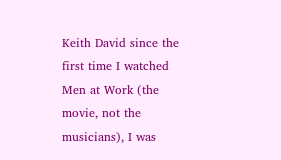Keith David since the first time I watched Men at Work (the movie, not the musicians), I was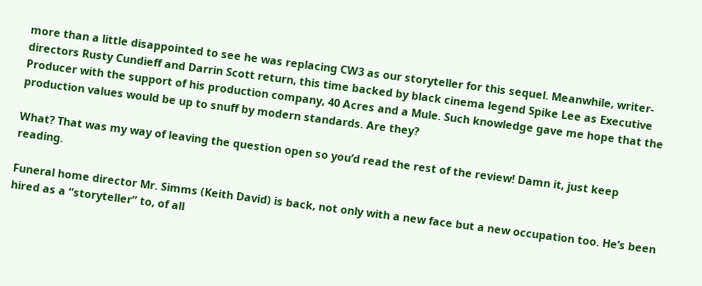more than a little disappointed to see he was replacing CW3 as our storyteller for this sequel. Meanwhile, writer-directors Rusty Cundieff and Darrin Scott return, this time backed by black cinema legend Spike Lee as Executive Producer with the support of his production company, 40 Acres and a Mule. Such knowledge gave me hope that the production values would be up to snuff by modern standards. Are they?

What? That was my way of leaving the question open so you’d read the rest of the review! Damn it, just keep reading.

Funeral home director Mr. Simms (Keith David) is back, not only with a new face but a new occupation too. He’s been hired as a “storyteller” to, of all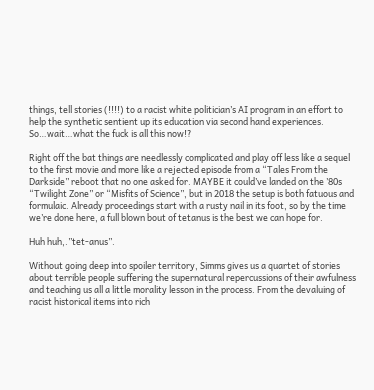things, tell stories (!!!!) to a racist white politician’s AI program in an effort to help the synthetic sentient up its education via second hand experiences. So…wait…what the fuck is all this now!?

Right off the bat things are needlessly complicated and play off less like a sequel to the first movie and more like a rejected episode from a “Tales From the Darkside” reboot that no one asked for. MAYBE it could’ve landed on the ’80s “Twilight Zone” or “Misfits of Science”, but in 2018 the setup is both fatuous and formulaic. Already proceedings start with a rusty nail in its foot, so by the time we’re done here, a full blown bout of tetanus is the best we can hope for.

Huh huh,.”tet-anus”.

Without going deep into spoiler territory, Simms gives us a quartet of stories about terrible people suffering the supernatural repercussions of their awfulness and teaching us all a little morality lesson in the process. From the devaluing of racist historical items into rich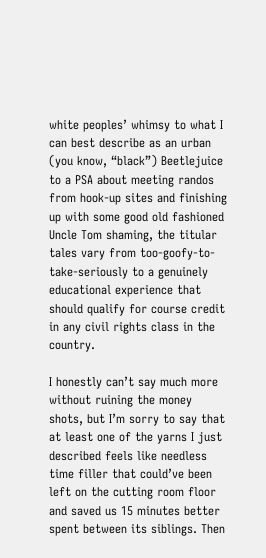white peoples’ whimsy to what I can best describe as an urban (you know, “black”) Beetlejuice to a PSA about meeting randos from hook-up sites and finishing up with some good old fashioned Uncle Tom shaming, the titular tales vary from too-goofy-to-take-seriously to a genuinely educational experience that should qualify for course credit in any civil rights class in the country.

I honestly can’t say much more without ruining the money shots, but I’m sorry to say that at least one of the yarns I just described feels like needless time filler that could’ve been left on the cutting room floor and saved us 15 minutes better spent between its siblings. Then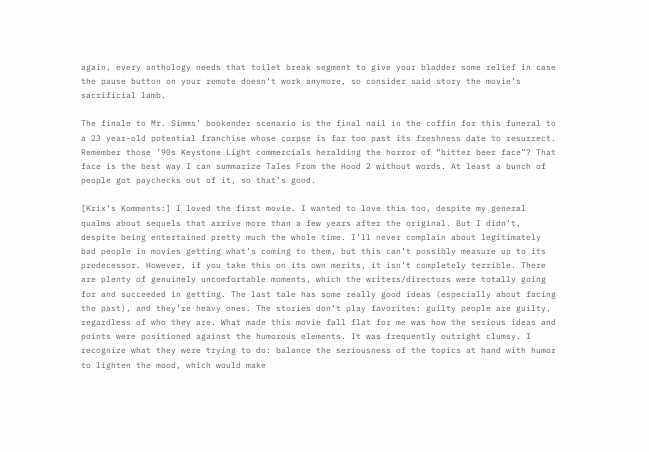again, every anthology needs that toilet break segment to give your bladder some relief in case the pause button on your remote doesn’t work anymore, so consider said story the movie’s sacrificial lamb.

The finale to Mr. Simms’ bookender scenario is the final nail in the coffin for this funeral to a 23 year-old potential franchise whose corpse is far too past its freshness date to resurrect. Remember those ’90s Keystone Light commercials heralding the horror of “bitter beer face”? That face is the best way I can summarize Tales From the Hood 2 without words. At least a bunch of people got paychecks out of it, so that’s good.

[Krix’s Komments:] I loved the first movie. I wanted to love this too, despite my general qualms about sequels that arrive more than a few years after the original. But I didn’t, despite being entertained pretty much the whole time. I’ll never complain about legitimately bad people in movies getting what’s coming to them, but this can’t possibly measure up to its predecessor. However, if you take this on its own merits, it isn’t completely terrible. There are plenty of genuinely uncomfortable moments, which the writers/directors were totally going for and succeeded in getting. The last tale has some really good ideas (especially about facing the past), and they’re heavy ones. The stories don’t play favorites: guilty people are guilty, regardless of who they are. What made this movie fall flat for me was how the serious ideas and points were positioned against the humorous elements. It was frequently outright clumsy. I recognize what they were trying to do: balance the seriousness of the topics at hand with humor to lighten the mood, which would make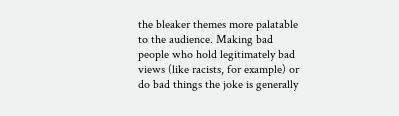the bleaker themes more palatable to the audience. Making bad people who hold legitimately bad views (like racists, for example) or do bad things the joke is generally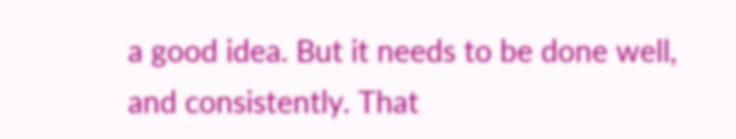a good idea. But it needs to be done well, and consistently. That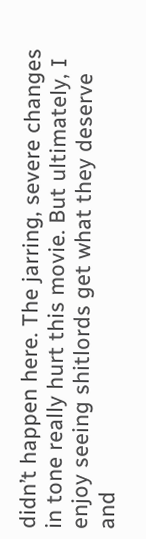didn’t happen here. The jarring, severe changes in tone really hurt this movie. But ultimately, I enjoy seeing shitlords get what they deserve and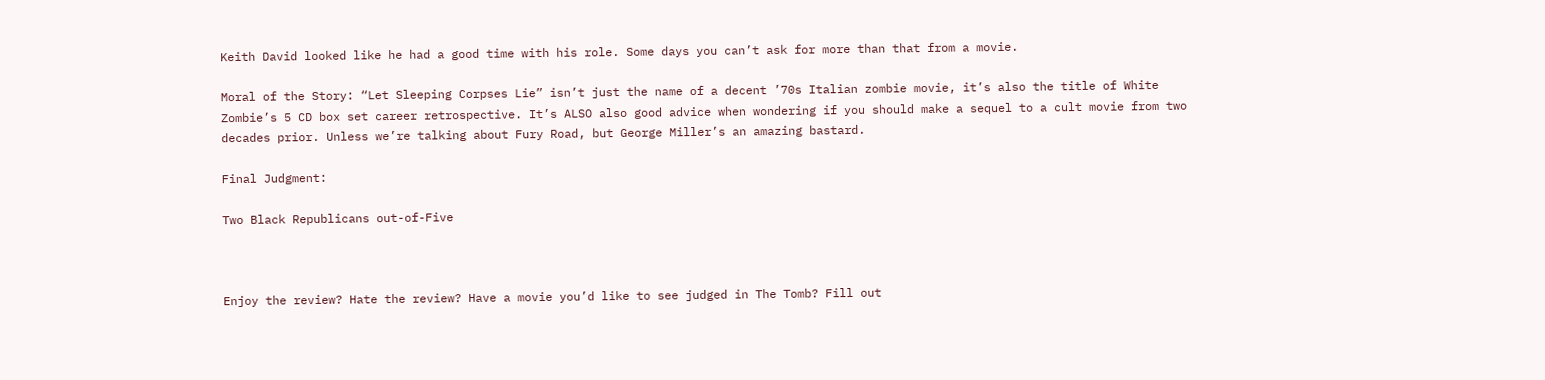Keith David looked like he had a good time with his role. Some days you can’t ask for more than that from a movie.

Moral of the Story: “Let Sleeping Corpses Lie” isn’t just the name of a decent ’70s Italian zombie movie, it’s also the title of White Zombie’s 5 CD box set career retrospective. It’s ALSO also good advice when wondering if you should make a sequel to a cult movie from two decades prior. Unless we’re talking about Fury Road, but George Miller’s an amazing bastard.

Final Judgment:

Two Black Republicans out-of-Five



Enjoy the review? Hate the review? Have a movie you’d like to see judged in The Tomb? Fill out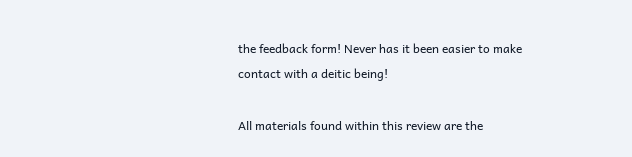the feedback form! Never has it been easier to make contact with a deitic being!

All materials found within this review are the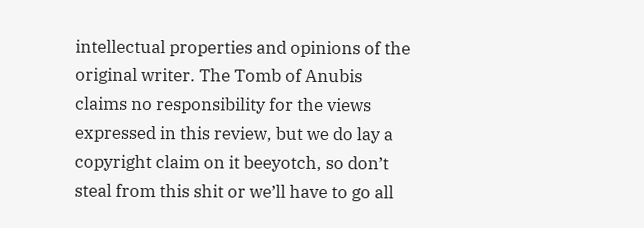intellectual properties and opinions of the original writer. The Tomb of Anubis claims no responsibility for the views expressed in this review, but we do lay a copyright claim on it beeyotch, so don’t steal from this shit or we’ll have to go all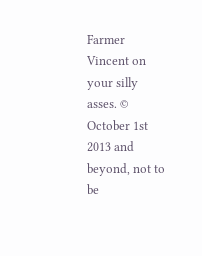Farmer Vincent on your silly asses. © October 1st 2013 and beyond, not to be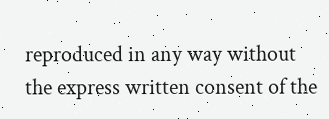reproduced in any way without the express written consent of the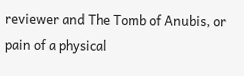reviewer and The Tomb of Anubis, or pain of a physical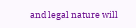and legal nature will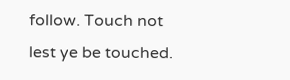follow. Touch not lest ye be touched.